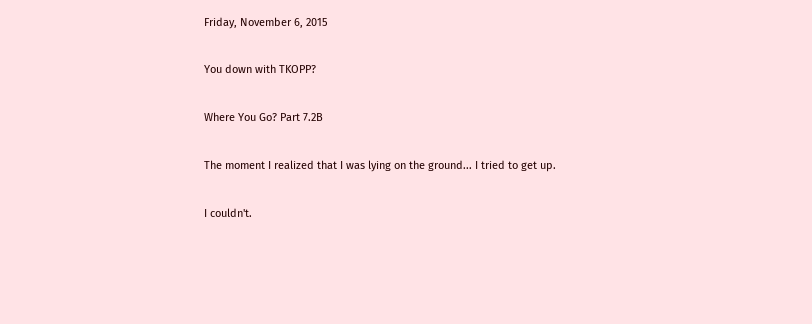Friday, November 6, 2015

You down with TKOPP?

Where You Go? Part 7.2B

The moment I realized that I was lying on the ground... I tried to get up.

I couldn't.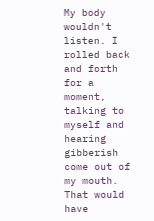My body wouldn't listen. I rolled back and forth for a moment, talking to myself and hearing gibberish come out of my mouth. That would have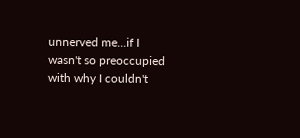unnerved me...if I wasn't so preoccupied with why I couldn't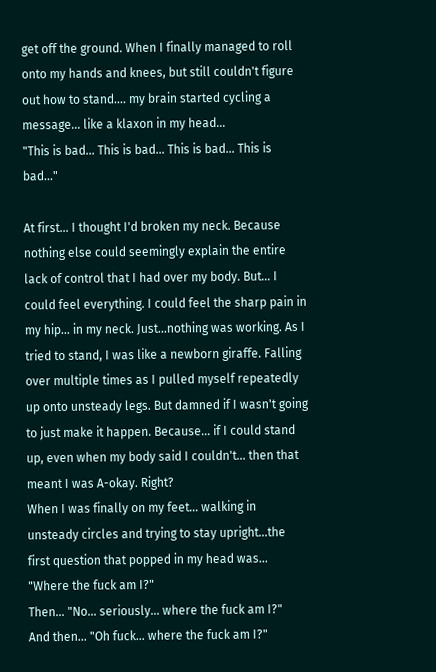get off the ground. When I finally managed to roll onto my hands and knees, but still couldn't figure out how to stand.... my brain started cycling a message... like a klaxon in my head...
"This is bad... This is bad... This is bad... This is bad..."

At first... I thought I'd broken my neck. Because nothing else could seemingly explain the entire lack of control that I had over my body. But... I could feel everything. I could feel the sharp pain in my hip... in my neck. Just...nothing was working. As I tried to stand, I was like a newborn giraffe. Falling over multiple times as I pulled myself repeatedly up onto unsteady legs. But damned if I wasn't going to just make it happen. Because... if I could stand up, even when my body said I couldn't... then that meant I was A-okay. Right?
When I was finally on my feet... walking in unsteady circles and trying to stay upright...the first question that popped in my head was... "Where the fuck am I?"
Then... "No... seriously... where the fuck am I?"
And then... "Oh fuck... where the fuck am I?"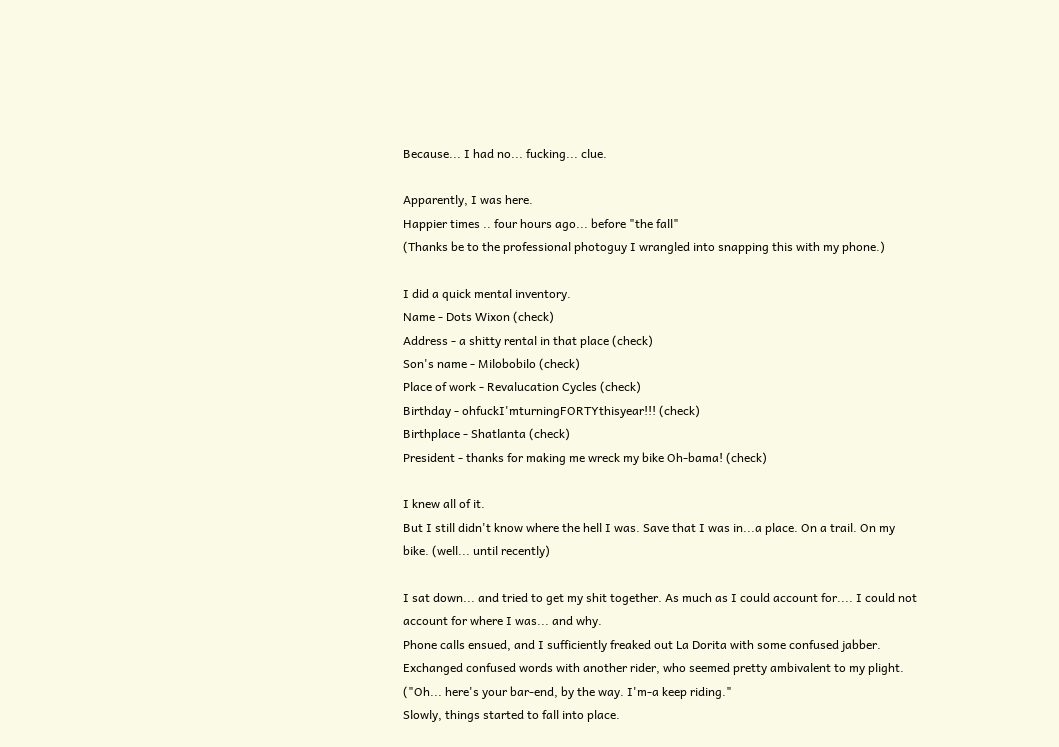Because... I had no... fucking... clue.

Apparently, I was here.
Happier times .. four hours ago... before "the fall"
(Thanks be to the professional photoguy I wrangled into snapping this with my phone.)

I did a quick mental inventory.
Name - Dots Wixon (check)
Address - a shitty rental in that place (check)
Son's name - Milobobilo (check)
Place of work - Revalucation Cycles (check)
Birthday - ohfuckI'mturningFORTYthisyear!!! (check)
Birthplace - Shatlanta (check)
President - thanks for making me wreck my bike Oh-bama! (check)

I knew all of it.
But I still didn't know where the hell I was. Save that I was in...a place. On a trail. On my bike. (well... until recently)

I sat down... and tried to get my shit together. As much as I could account for.... I could not account for where I was... and why.
Phone calls ensued, and I sufficiently freaked out La Dorita with some confused jabber. Exchanged confused words with another rider, who seemed pretty ambivalent to my plight. ("Oh... here's your bar-end, by the way. I'm-a keep riding."
Slowly, things started to fall into place.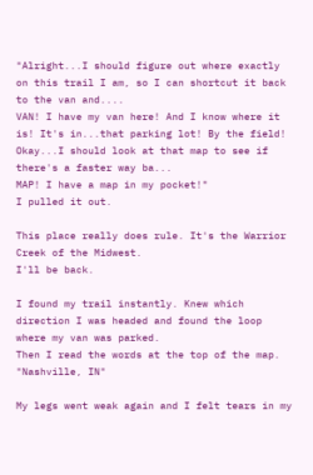"Alright...I should figure out where exactly on this trail I am, so I can shortcut it back to the van and....
VAN! I have my van here! And I know where it is! It's in...that parking lot! By the field! Okay...I should look at that map to see if there's a faster way ba...
MAP! I have a map in my pocket!"
I pulled it out.

This place really does rule. It's the Warrior Creek of the Midwest.
I'll be back.

I found my trail instantly. Knew which direction I was headed and found the loop where my van was parked.
Then I read the words at the top of the map.
"Nashville, IN"

My legs went weak again and I felt tears in my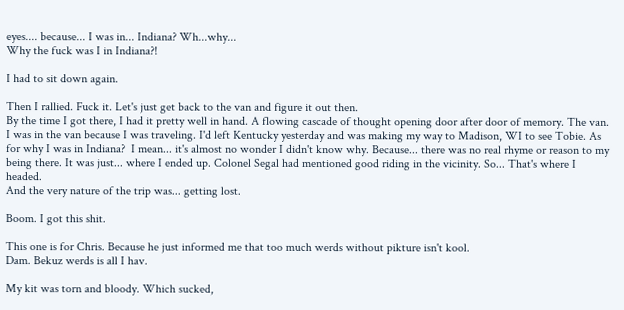eyes.... because... I was in... Indiana? Wh...why...
Why the fuck was I in Indiana?!

I had to sit down again.

Then I rallied. Fuck it. Let's just get back to the van and figure it out then.
By the time I got there, I had it pretty well in hand. A flowing cascade of thought opening door after door of memory. The van. I was in the van because I was traveling. I'd left Kentucky yesterday and was making my way to Madison, WI to see Tobie. As for why I was in Indiana?  I mean... it's almost no wonder I didn't know why. Because... there was no real rhyme or reason to my being there. It was just... where I ended up. Colonel Segal had mentioned good riding in the vicinity. So... That's where I headed.
And the very nature of the trip was... getting lost.

Boom. I got this shit.

This one is for Chris. Because he just informed me that too much werds without pikture isn't kool.
Dam. Bekuz werds is all I hav.

My kit was torn and bloody. Which sucked,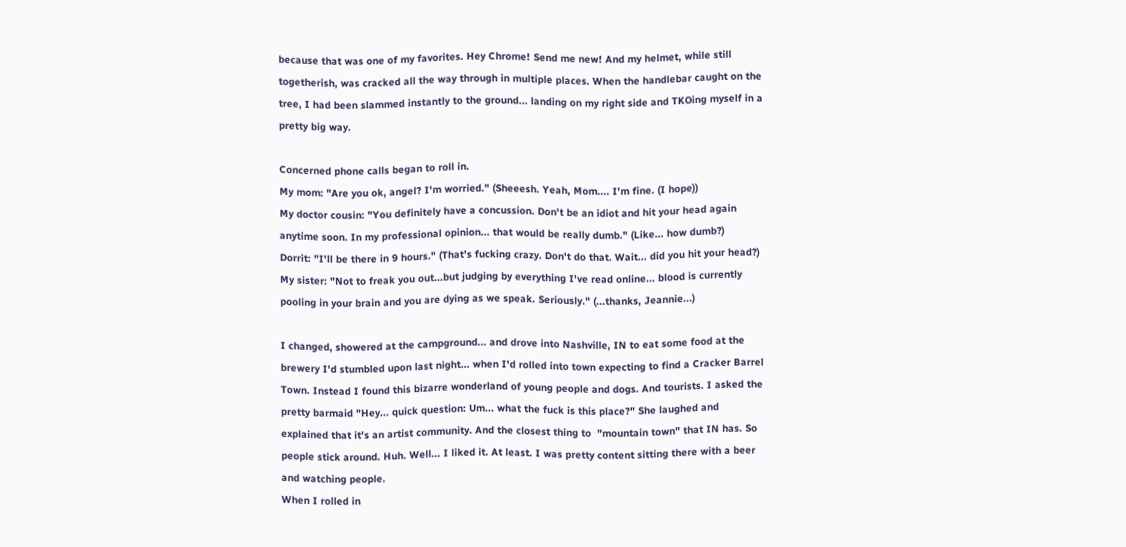because that was one of my favorites. Hey Chrome! Send me new! And my helmet, while still togetherish, was cracked all the way through in multiple places. When the handlebar caught on the tree, I had been slammed instantly to the ground... landing on my right side and TKOing myself in a pretty big way.

Concerned phone calls began to roll in.
My mom: "Are you ok, angel? I'm worried." (Sheeesh. Yeah, Mom.... I'm fine. (I hope))
My doctor cousin: "You definitely have a concussion. Don't be an idiot and hit your head again anytime soon. In my professional opinion... that would be really dumb." (Like... how dumb?)
Dorrit: "I'll be there in 9 hours." (That's fucking crazy. Don't do that. Wait... did you hit your head?)
My sister: "Not to freak you out...but judging by everything I've read online... blood is currently pooling in your brain and you are dying as we speak. Seriously." (...thanks, Jeannie...)

I changed, showered at the campground... and drove into Nashville, IN to eat some food at the brewery I'd stumbled upon last night... when I'd rolled into town expecting to find a Cracker Barrel Town. Instead I found this bizarre wonderland of young people and dogs. And tourists. I asked the pretty barmaid "Hey... quick question: Um... what the fuck is this place?" She laughed and explained that it's an artist community. And the closest thing to  "mountain town" that IN has. So people stick around. Huh. Well... I liked it. At least. I was pretty content sitting there with a beer and watching people.
When I rolled in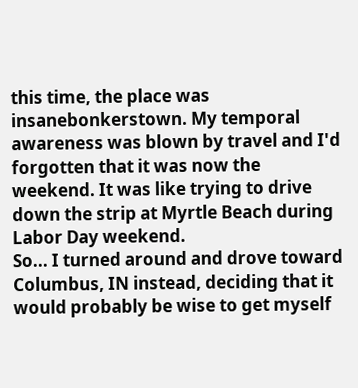this time, the place was insanebonkerstown. My temporal awareness was blown by travel and I'd forgotten that it was now the weekend. It was like trying to drive down the strip at Myrtle Beach during Labor Day weekend.
So... I turned around and drove toward Columbus, IN instead, deciding that it would probably be wise to get myself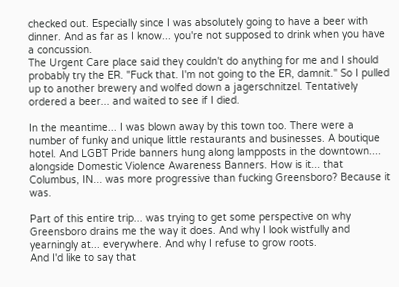checked out. Especially since I was absolutely going to have a beer with dinner. And as far as I know... you're not supposed to drink when you have a concussion.
The Urgent Care place said they couldn't do anything for me and I should probably try the ER. "Fuck that. I'm not going to the ER, damnit." So I pulled up to another brewery and wolfed down a jagerschnitzel. Tentatively ordered a beer... and waited to see if I died.

In the meantime... I was blown away by this town too. There were a number of funky and unique little restaurants and businesses. A boutique hotel. And LGBT Pride banners hung along lampposts in the downtown.... alongside Domestic Violence Awareness Banners. How is it... that Columbus, IN... was more progressive than fucking Greensboro? Because it was.

Part of this entire trip... was trying to get some perspective on why Greensboro drains me the way it does. And why I look wistfully and yearningly at... everywhere. And why I refuse to grow roots.
And I'd like to say that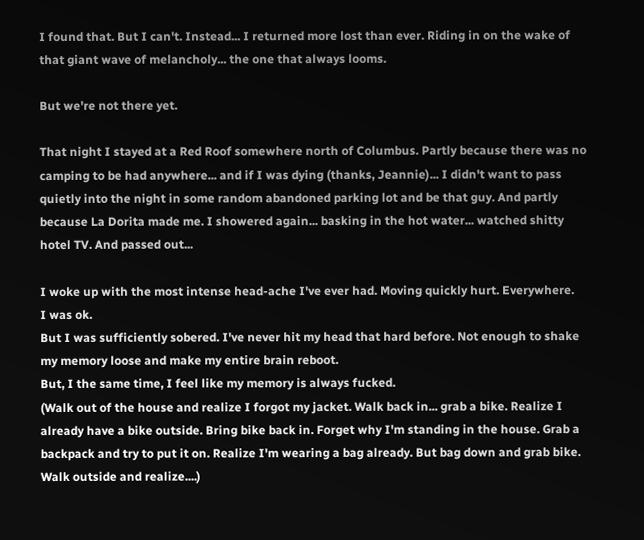I found that. But I can't. Instead... I returned more lost than ever. Riding in on the wake of that giant wave of melancholy... the one that always looms.

But we're not there yet.

That night I stayed at a Red Roof somewhere north of Columbus. Partly because there was no camping to be had anywhere... and if I was dying (thanks, Jeannie)... I didn't want to pass quietly into the night in some random abandoned parking lot and be that guy. And partly because La Dorita made me. I showered again... basking in the hot water... watched shitty hotel TV. And passed out...

I woke up with the most intense head-ache I've ever had. Moving quickly hurt. Everywhere.
I was ok.
But I was sufficiently sobered. I've never hit my head that hard before. Not enough to shake my memory loose and make my entire brain reboot.
But, I the same time, I feel like my memory is always fucked.
(Walk out of the house and realize I forgot my jacket. Walk back in... grab a bike. Realize I already have a bike outside. Bring bike back in. Forget why I'm standing in the house. Grab a backpack and try to put it on. Realize I'm wearing a bag already. But bag down and grab bike. Walk outside and realize....)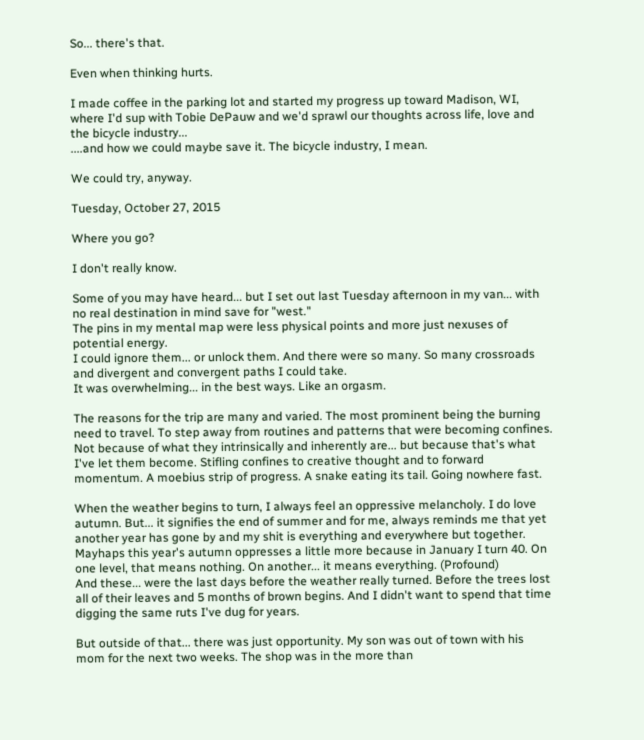So... there's that.

Even when thinking hurts.

I made coffee in the parking lot and started my progress up toward Madison, WI, where I'd sup with Tobie DePauw and we'd sprawl our thoughts across life, love and the bicycle industry...
....and how we could maybe save it. The bicycle industry, I mean.

We could try, anyway.

Tuesday, October 27, 2015

Where you go?

I don't really know.

Some of you may have heard... but I set out last Tuesday afternoon in my van... with no real destination in mind save for "west."
The pins in my mental map were less physical points and more just nexuses of potential energy.
I could ignore them... or unlock them. And there were so many. So many crossroads and divergent and convergent paths I could take.
It was overwhelming... in the best ways. Like an orgasm.

The reasons for the trip are many and varied. The most prominent being the burning need to travel. To step away from routines and patterns that were becoming confines. Not because of what they intrinsically and inherently are... but because that's what I've let them become. Stifling confines to creative thought and to forward momentum. A moebius strip of progress. A snake eating its tail. Going nowhere fast.

When the weather begins to turn, I always feel an oppressive melancholy. I do love autumn. But... it signifies the end of summer and for me, always reminds me that yet another year has gone by and my shit is everything and everywhere but together. Mayhaps this year's autumn oppresses a little more because in January I turn 40. On one level, that means nothing. On another... it means everything. (Profound)
And these... were the last days before the weather really turned. Before the trees lost all of their leaves and 5 months of brown begins. And I didn't want to spend that time digging the same ruts I've dug for years.

But outside of that... there was just opportunity. My son was out of town with his mom for the next two weeks. The shop was in the more than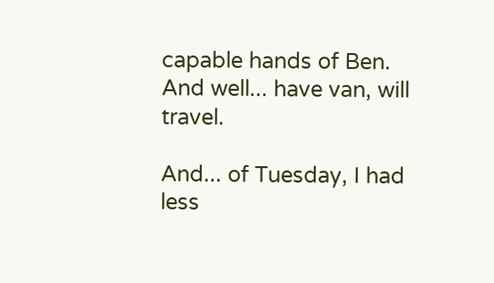capable hands of Ben.
And well... have van, will travel.

And... of Tuesday, I had less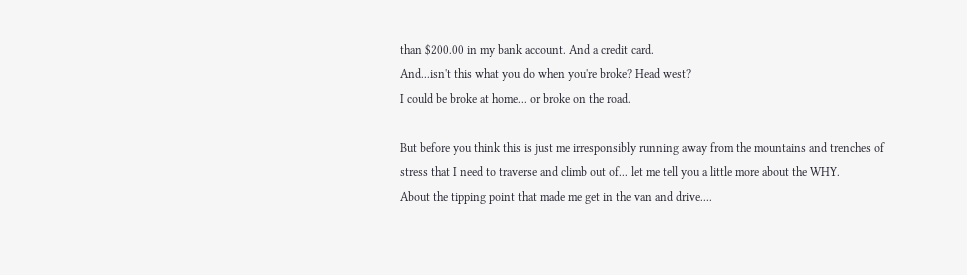than $200.00 in my bank account. And a credit card.
And...isn't this what you do when you're broke? Head west?
I could be broke at home... or broke on the road.

But before you think this is just me irresponsibly running away from the mountains and trenches of stress that I need to traverse and climb out of... let me tell you a little more about the WHY.
About the tipping point that made me get in the van and drive....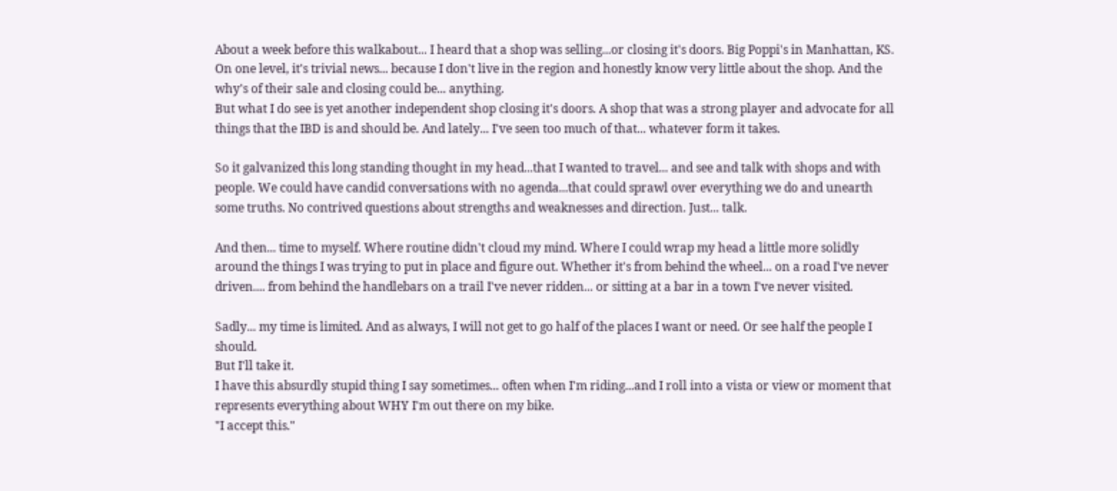About a week before this walkabout... I heard that a shop was selling...or closing it's doors. Big Poppi's in Manhattan, KS. On one level, it's trivial news... because I don't live in the region and honestly know very little about the shop. And the why's of their sale and closing could be... anything.
But what I do see is yet another independent shop closing it's doors. A shop that was a strong player and advocate for all things that the IBD is and should be. And lately... I've seen too much of that... whatever form it takes.

So it galvanized this long standing thought in my head...that I wanted to travel... and see and talk with shops and with people. We could have candid conversations with no agenda...that could sprawl over everything we do and unearth some truths. No contrived questions about strengths and weaknesses and direction. Just... talk.

And then... time to myself. Where routine didn't cloud my mind. Where I could wrap my head a little more solidly around the things I was trying to put in place and figure out. Whether it's from behind the wheel... on a road I've never driven.... from behind the handlebars on a trail I've never ridden... or sitting at a bar in a town I've never visited.

Sadly... my time is limited. And as always, I will not get to go half of the places I want or need. Or see half the people I should.
But I'll take it.
I have this absurdly stupid thing I say sometimes... often when I'm riding...and I roll into a vista or view or moment that represents everything about WHY I'm out there on my bike.
"I accept this."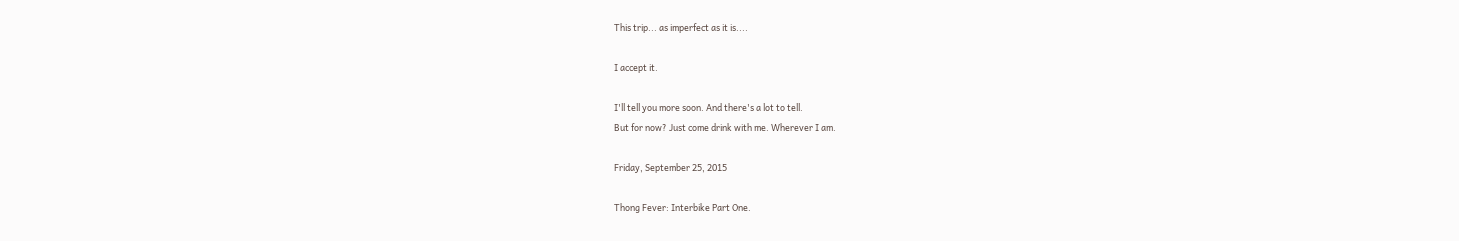This trip... as imperfect as it is....

I accept it.

I'll tell you more soon. And there's a lot to tell.
But for now? Just come drink with me. Wherever I am.

Friday, September 25, 2015

Thong Fever: Interbike Part One.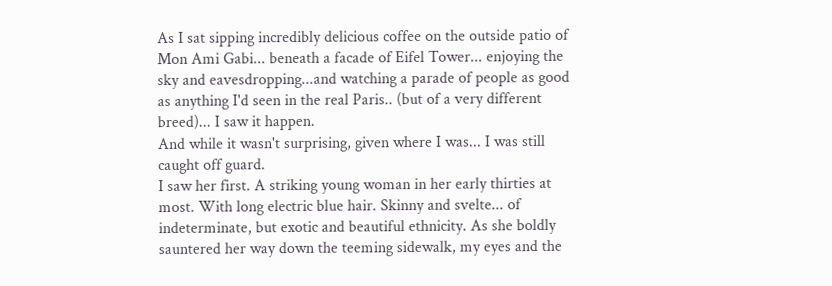As I sat sipping incredibly delicious coffee on the outside patio of Mon Ami Gabi... beneath a facade of Eifel Tower... enjoying the sky and eavesdropping...and watching a parade of people as good as anything I'd seen in the real Paris.. (but of a very different breed)... I saw it happen.
And while it wasn't surprising, given where I was... I was still caught off guard.
I saw her first. A striking young woman in her early thirties at most. With long electric blue hair. Skinny and svelte... of indeterminate, but exotic and beautiful ethnicity. As she boldly sauntered her way down the teeming sidewalk, my eyes and the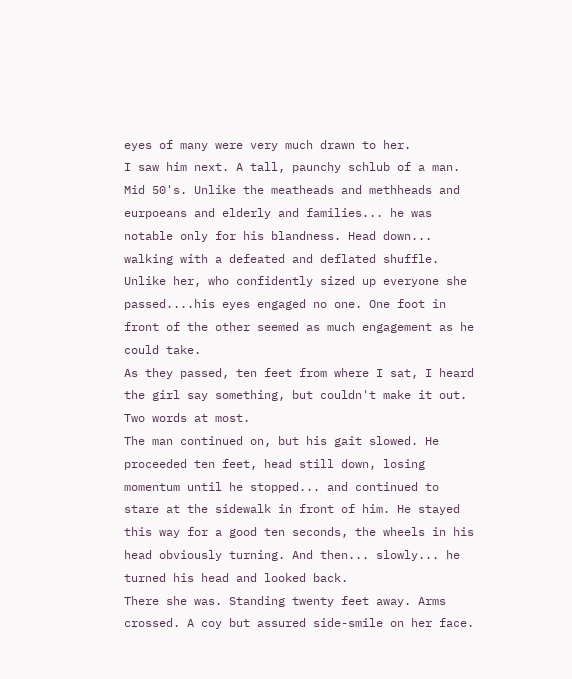eyes of many were very much drawn to her.
I saw him next. A tall, paunchy schlub of a man. Mid 50's. Unlike the meatheads and methheads and eurpoeans and elderly and families... he was notable only for his blandness. Head down... walking with a defeated and deflated shuffle. Unlike her, who confidently sized up everyone she passed....his eyes engaged no one. One foot in front of the other seemed as much engagement as he could take.
As they passed, ten feet from where I sat, I heard the girl say something, but couldn't make it out. Two words at most.
The man continued on, but his gait slowed. He proceeded ten feet, head still down, losing momentum until he stopped... and continued to stare at the sidewalk in front of him. He stayed this way for a good ten seconds, the wheels in his head obviously turning. And then... slowly... he turned his head and looked back.
There she was. Standing twenty feet away. Arms crossed. A coy but assured side-smile on her face.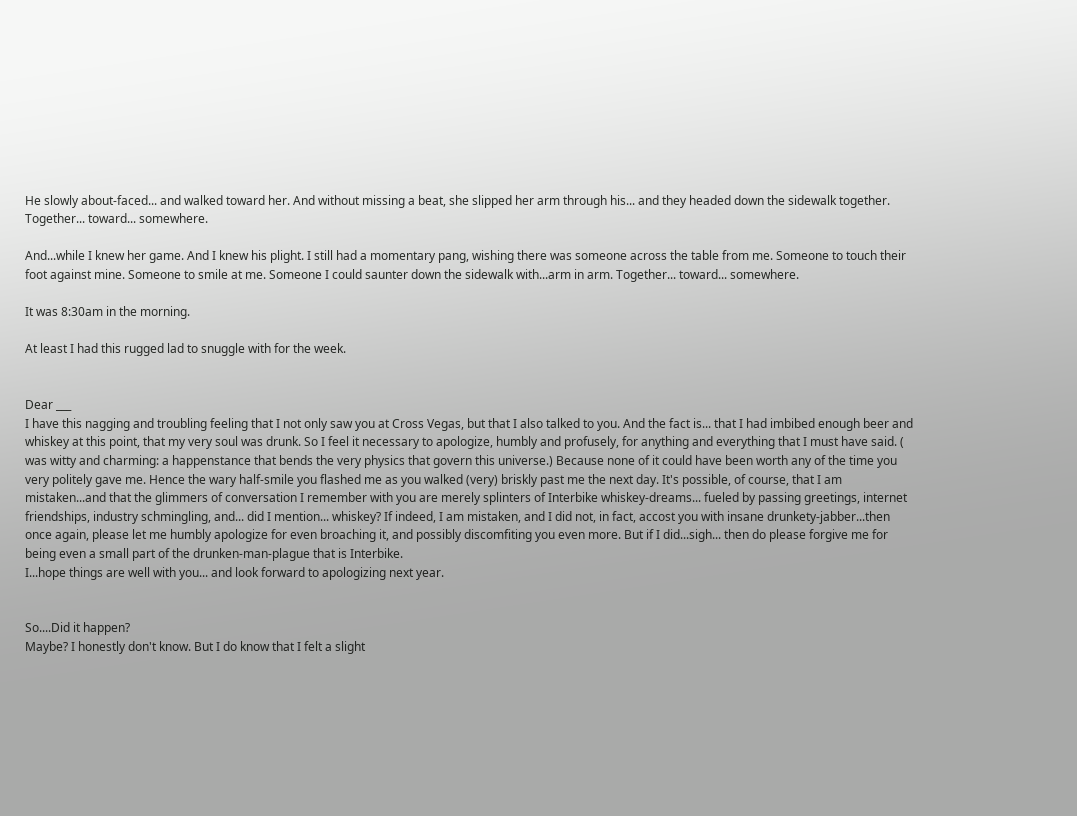He slowly about-faced... and walked toward her. And without missing a beat, she slipped her arm through his... and they headed down the sidewalk together. Together... toward... somewhere.

And...while I knew her game. And I knew his plight. I still had a momentary pang, wishing there was someone across the table from me. Someone to touch their foot against mine. Someone to smile at me. Someone I could saunter down the sidewalk with...arm in arm. Together... toward... somewhere.

It was 8:30am in the morning.

At least I had this rugged lad to snuggle with for the week.


Dear ___
I have this nagging and troubling feeling that I not only saw you at Cross Vegas, but that I also talked to you. And the fact is... that I had imbibed enough beer and whiskey at this point, that my very soul was drunk. So I feel it necessary to apologize, humbly and profusely, for anything and everything that I must have said. ( was witty and charming: a happenstance that bends the very physics that govern this universe.) Because none of it could have been worth any of the time you very politely gave me. Hence the wary half-smile you flashed me as you walked (very) briskly past me the next day. It's possible, of course, that I am mistaken...and that the glimmers of conversation I remember with you are merely splinters of Interbike whiskey-dreams... fueled by passing greetings, internet friendships, industry schmingling, and... did I mention... whiskey? If indeed, I am mistaken, and I did not, in fact, accost you with insane drunkety-jabber...then once again, please let me humbly apologize for even broaching it, and possibly discomfiting you even more. But if I did...sigh... then do please forgive me for being even a small part of the drunken-man-plague that is Interbike.
I...hope things are well with you... and look forward to apologizing next year.


So....Did it happen?
Maybe? I honestly don't know. But I do know that I felt a slight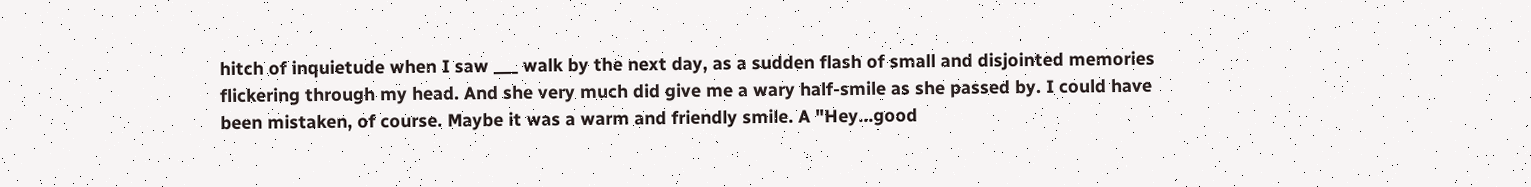hitch of inquietude when I saw ___ walk by the next day, as a sudden flash of small and disjointed memories flickering through my head. And she very much did give me a wary half-smile as she passed by. I could have been mistaken, of course. Maybe it was a warm and friendly smile. A "Hey...good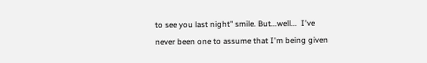to see you last night" smile. But...well...  I've never been one to assume that I'm being given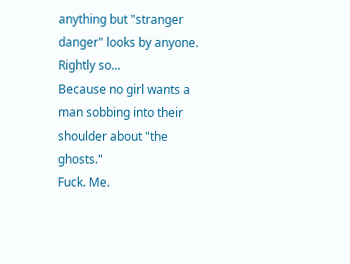anything but "stranger danger" looks by anyone.
Rightly so...
Because no girl wants a man sobbing into their shoulder about "the ghosts."
Fuck. Me.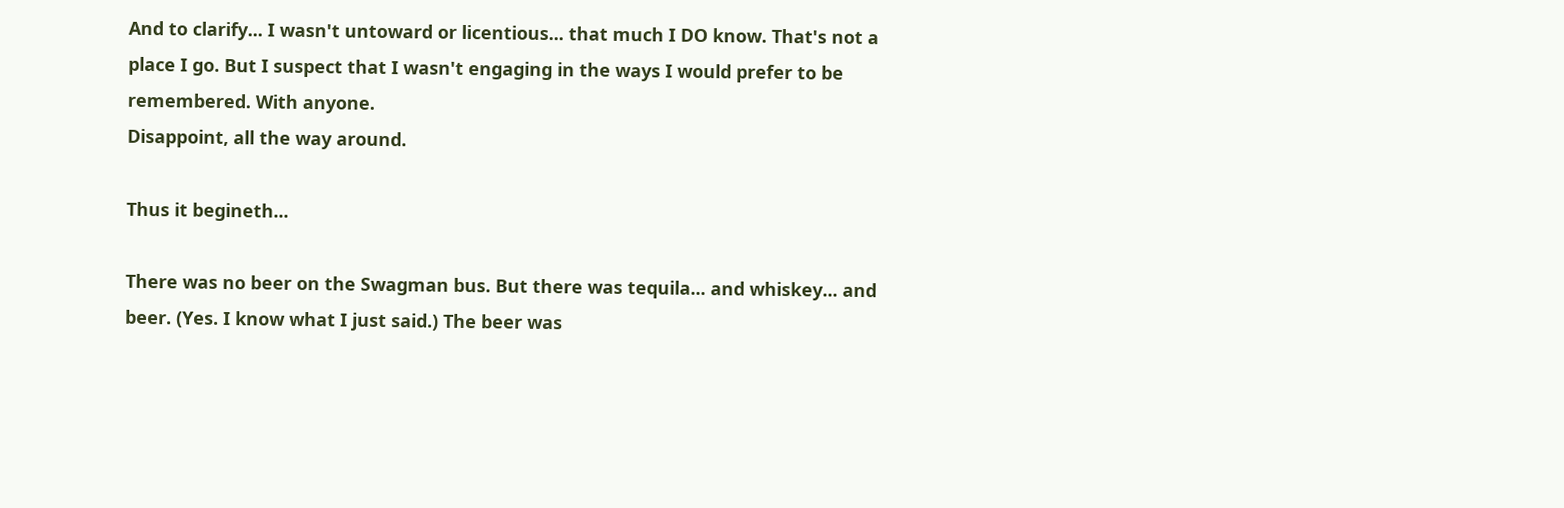And to clarify... I wasn't untoward or licentious... that much I DO know. That's not a place I go. But I suspect that I wasn't engaging in the ways I would prefer to be remembered. With anyone.
Disappoint, all the way around.

Thus it begineth...

There was no beer on the Swagman bus. But there was tequila... and whiskey... and beer. (Yes. I know what I just said.) The beer was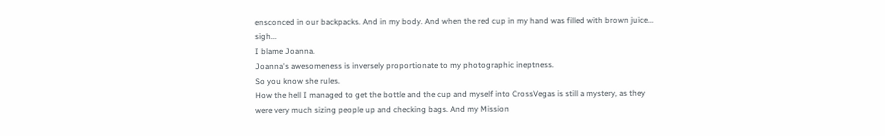ensconced in our backpacks. And in my body. And when the red cup in my hand was filled with brown juice... sigh...
I blame Joanna.
Joanna's awesomeness is inversely proportionate to my photographic ineptness.
So you know she rules.
How the hell I managed to get the bottle and the cup and myself into CrossVegas is still a mystery, as they were very much sizing people up and checking bags. And my Mission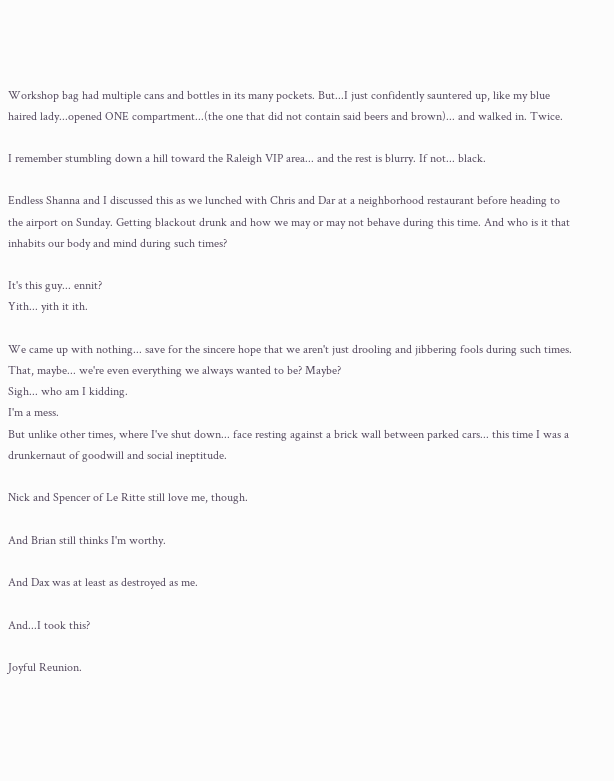Workshop bag had multiple cans and bottles in its many pockets. But...I just confidently sauntered up, like my blue haired lady...opened ONE compartment...(the one that did not contain said beers and brown)... and walked in. Twice.

I remember stumbling down a hill toward the Raleigh VIP area... and the rest is blurry. If not... black.

Endless Shanna and I discussed this as we lunched with Chris and Dar at a neighborhood restaurant before heading to the airport on Sunday. Getting blackout drunk and how we may or may not behave during this time. And who is it that inhabits our body and mind during such times?

It's this guy... ennit?
Yith... yith it ith.

We came up with nothing... save for the sincere hope that we aren't just drooling and jibbering fools during such times. That, maybe... we're even everything we always wanted to be? Maybe?
Sigh... who am I kidding.
I'm a mess.
But unlike other times, where I've shut down... face resting against a brick wall between parked cars... this time I was a drunkernaut of goodwill and social ineptitude.

Nick and Spencer of Le Ritte still love me, though.

And Brian still thinks I'm worthy.

And Dax was at least as destroyed as me.

And...I took this?

Joyful Reunion.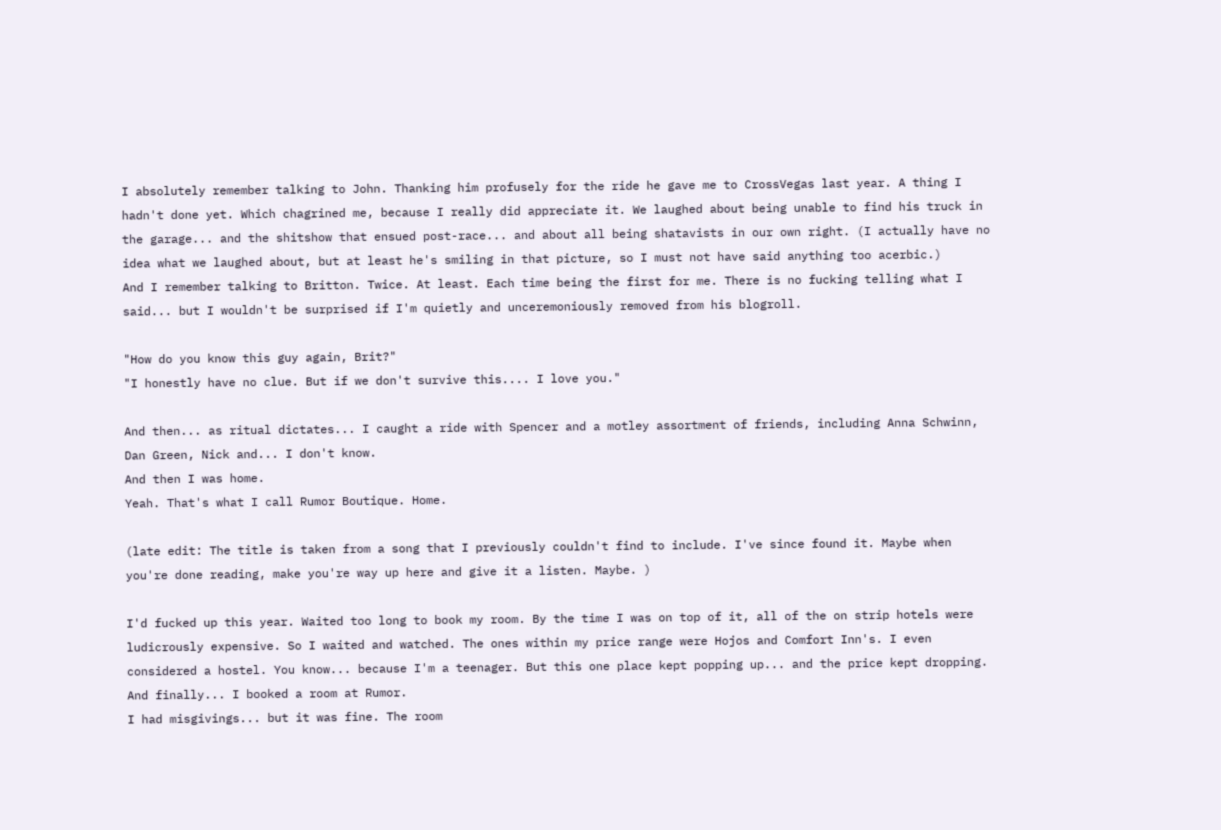I absolutely remember talking to John. Thanking him profusely for the ride he gave me to CrossVegas last year. A thing I hadn't done yet. Which chagrined me, because I really did appreciate it. We laughed about being unable to find his truck in the garage... and the shitshow that ensued post-race... and about all being shatavists in our own right. (I actually have no idea what we laughed about, but at least he's smiling in that picture, so I must not have said anything too acerbic.)
And I remember talking to Britton. Twice. At least. Each time being the first for me. There is no fucking telling what I said... but I wouldn't be surprised if I'm quietly and unceremoniously removed from his blogroll.

"How do you know this guy again, Brit?"
"I honestly have no clue. But if we don't survive this.... I love you."

And then... as ritual dictates... I caught a ride with Spencer and a motley assortment of friends, including Anna Schwinn, Dan Green, Nick and... I don't know.
And then I was home.
Yeah. That's what I call Rumor Boutique. Home.

(late edit: The title is taken from a song that I previously couldn't find to include. I've since found it. Maybe when you're done reading, make you're way up here and give it a listen. Maybe. )

I'd fucked up this year. Waited too long to book my room. By the time I was on top of it, all of the on strip hotels were ludicrously expensive. So I waited and watched. The ones within my price range were Hojos and Comfort Inn's. I even considered a hostel. You know... because I'm a teenager. But this one place kept popping up... and the price kept dropping. And finally... I booked a room at Rumor.
I had misgivings... but it was fine. The room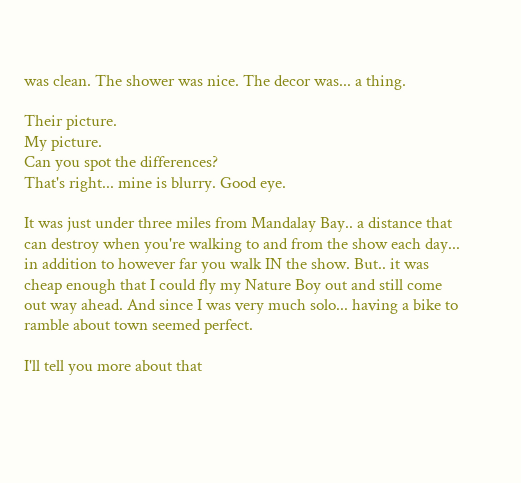was clean. The shower was nice. The decor was... a thing.

Their picture.
My picture.
Can you spot the differences?
That's right... mine is blurry. Good eye.

It was just under three miles from Mandalay Bay.. a distance that can destroy when you're walking to and from the show each day... in addition to however far you walk IN the show. But.. it was cheap enough that I could fly my Nature Boy out and still come out way ahead. And since I was very much solo... having a bike to ramble about town seemed perfect.

I'll tell you more about that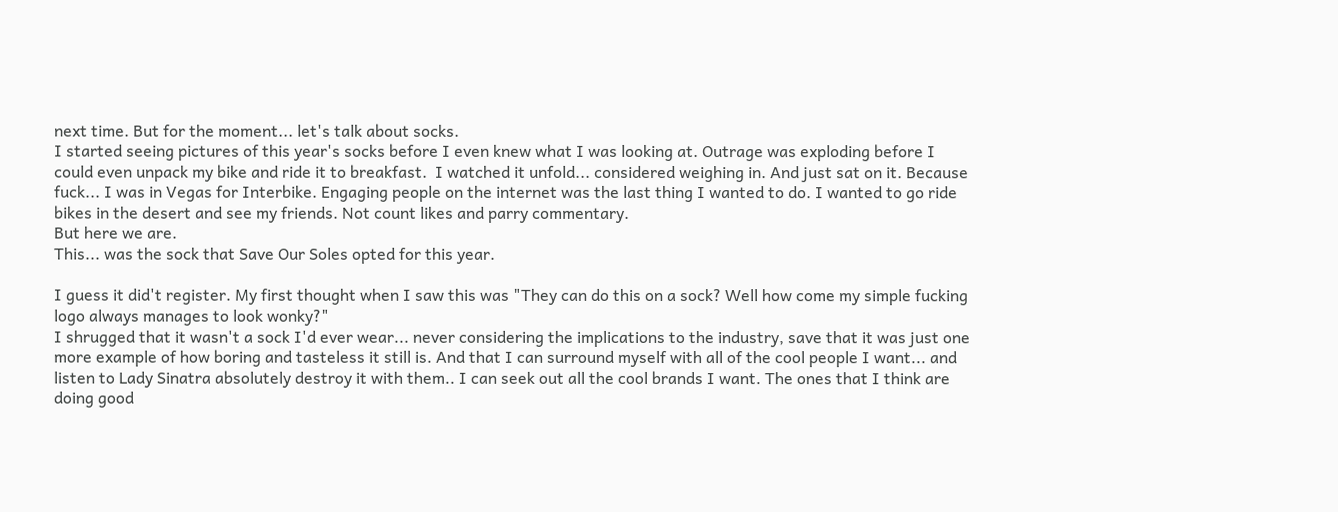next time. But for the moment... let's talk about socks.
I started seeing pictures of this year's socks before I even knew what I was looking at. Outrage was exploding before I could even unpack my bike and ride it to breakfast.  I watched it unfold... considered weighing in. And just sat on it. Because fuck... I was in Vegas for Interbike. Engaging people on the internet was the last thing I wanted to do. I wanted to go ride bikes in the desert and see my friends. Not count likes and parry commentary.
But here we are.
This... was the sock that Save Our Soles opted for this year.

I guess it did't register. My first thought when I saw this was "They can do this on a sock? Well how come my simple fucking logo always manages to look wonky?"
I shrugged that it wasn't a sock I'd ever wear... never considering the implications to the industry, save that it was just one more example of how boring and tasteless it still is. And that I can surround myself with all of the cool people I want... and listen to Lady Sinatra absolutely destroy it with them.. I can seek out all the cool brands I want. The ones that I think are doing good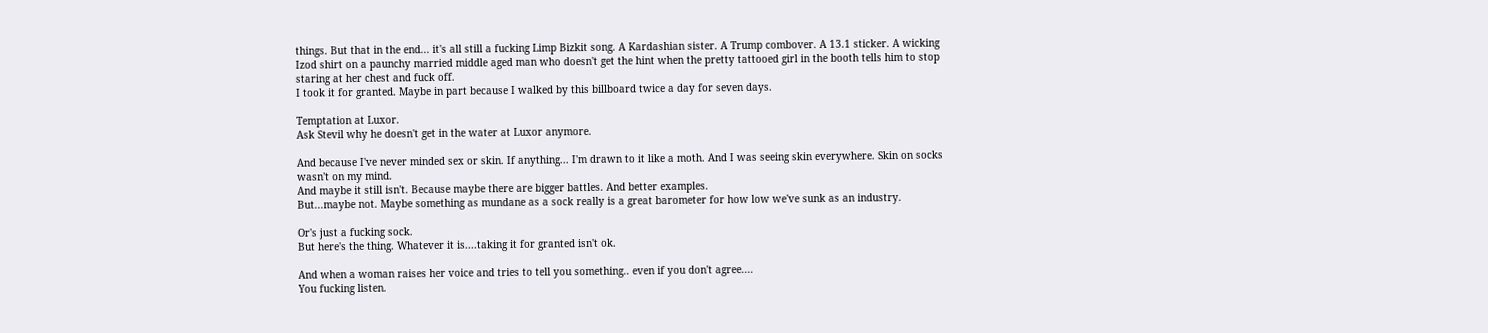things. But that in the end... it's all still a fucking Limp Bizkit song. A Kardashian sister. A Trump combover. A 13.1 sticker. A wicking Izod shirt on a paunchy married middle aged man who doesn't get the hint when the pretty tattooed girl in the booth tells him to stop staring at her chest and fuck off.
I took it for granted. Maybe in part because I walked by this billboard twice a day for seven days.

Temptation at Luxor.
Ask Stevil why he doesn't get in the water at Luxor anymore.

And because I've never minded sex or skin. If anything... I'm drawn to it like a moth. And I was seeing skin everywhere. Skin on socks wasn't on my mind.
And maybe it still isn't. Because maybe there are bigger battles. And better examples.
But...maybe not. Maybe something as mundane as a sock really is a great barometer for how low we've sunk as an industry.

Or's just a fucking sock.
But here's the thing. Whatever it is....taking it for granted isn't ok.

And when a woman raises her voice and tries to tell you something.. even if you don't agree....
You fucking listen.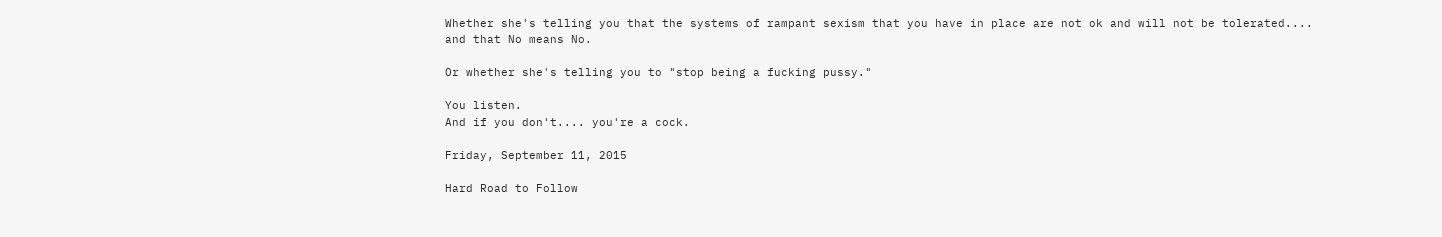Whether she's telling you that the systems of rampant sexism that you have in place are not ok and will not be tolerated.... and that No means No.

Or whether she's telling you to "stop being a fucking pussy."

You listen.
And if you don't.... you're a cock.

Friday, September 11, 2015

Hard Road to Follow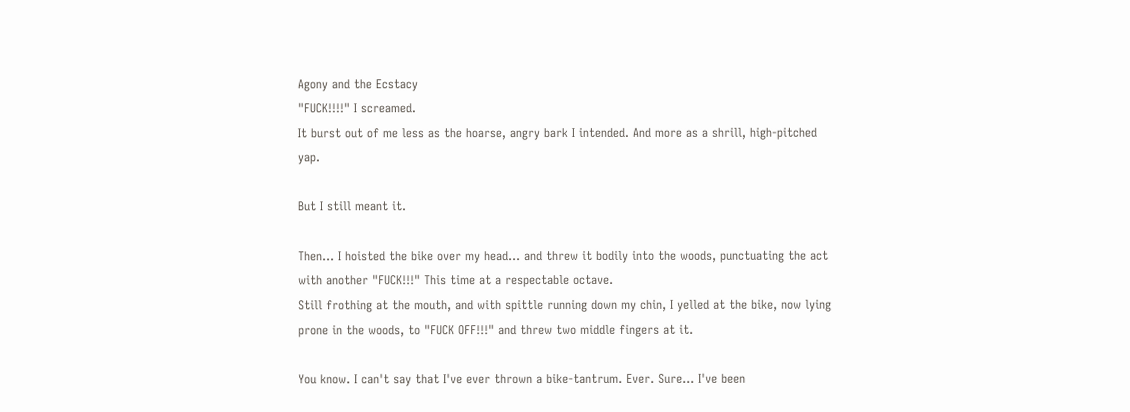Agony and the Ecstacy
"FUCK!!!!" I screamed.
It burst out of me less as the hoarse, angry bark I intended. And more as a shrill, high-pitched yap.

But I still meant it.

Then... I hoisted the bike over my head... and threw it bodily into the woods, punctuating the act with another "FUCK!!!" This time at a respectable octave.
Still frothing at the mouth, and with spittle running down my chin, I yelled at the bike, now lying prone in the woods, to "FUCK OFF!!!" and threw two middle fingers at it.

You know. I can't say that I've ever thrown a bike-tantrum. Ever. Sure... I've been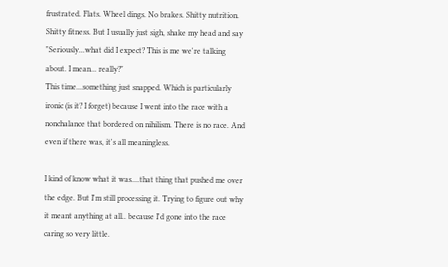frustrated. Flats. Wheel dings. No brakes. Shitty nutrition. Shitty fitness. But I usually just sigh, shake my head and say "Seriously...what did I expect? This is me we're talking about. I mean... really?"
This time...something just snapped. Which is particularly ironic (is it? I forget) because I went into the race with a nonchalance that bordered on nihilism. There is no race. And even if there was, it's all meaningless.

I kind of know what it was....that thing that pushed me over the edge. But I'm still processing it. Trying to figure out why it meant anything at all.. because I'd gone into the race caring so very little.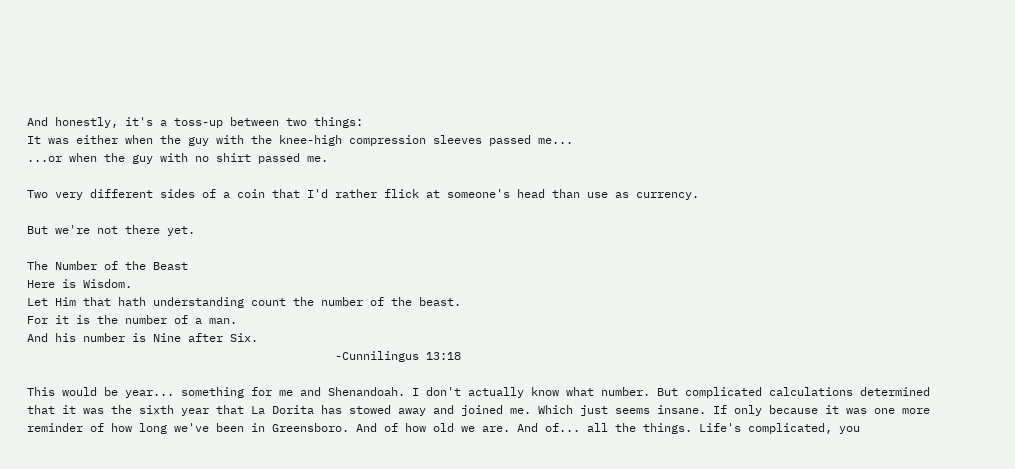And honestly, it's a toss-up between two things:
It was either when the guy with the knee-high compression sleeves passed me...
...or when the guy with no shirt passed me.

Two very different sides of a coin that I'd rather flick at someone's head than use as currency.

But we're not there yet.

The Number of the Beast
Here is Wisdom.
Let Him that hath understanding count the number of the beast.
For it is the number of a man.
And his number is Nine after Six.
                                            -Cunnilingus 13:18

This would be year... something for me and Shenandoah. I don't actually know what number. But complicated calculations determined that it was the sixth year that La Dorita has stowed away and joined me. Which just seems insane. If only because it was one more reminder of how long we've been in Greensboro. And of how old we are. And of... all the things. Life's complicated, you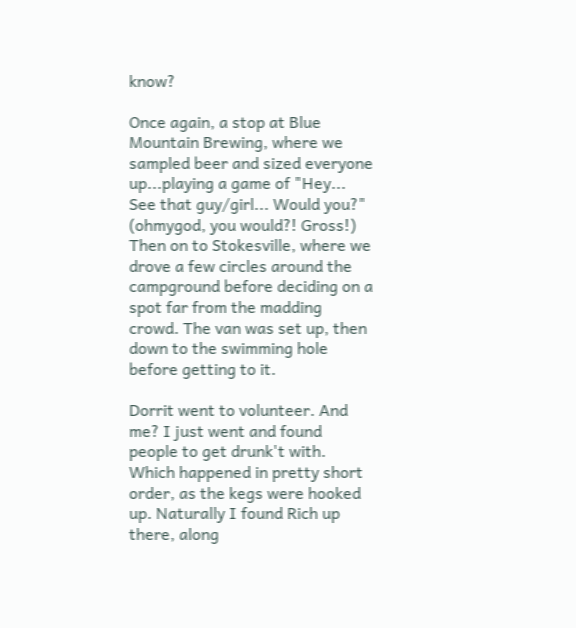know?

Once again, a stop at Blue Mountain Brewing, where we sampled beer and sized everyone up...playing a game of "Hey... See that guy/girl... Would you?"
(ohmygod, you would?! Gross!)
Then on to Stokesville, where we drove a few circles around the campground before deciding on a spot far from the madding crowd. The van was set up, then down to the swimming hole before getting to it.

Dorrit went to volunteer. And me? I just went and found people to get drunk't with. Which happened in pretty short order, as the kegs were hooked up. Naturally I found Rich up there, along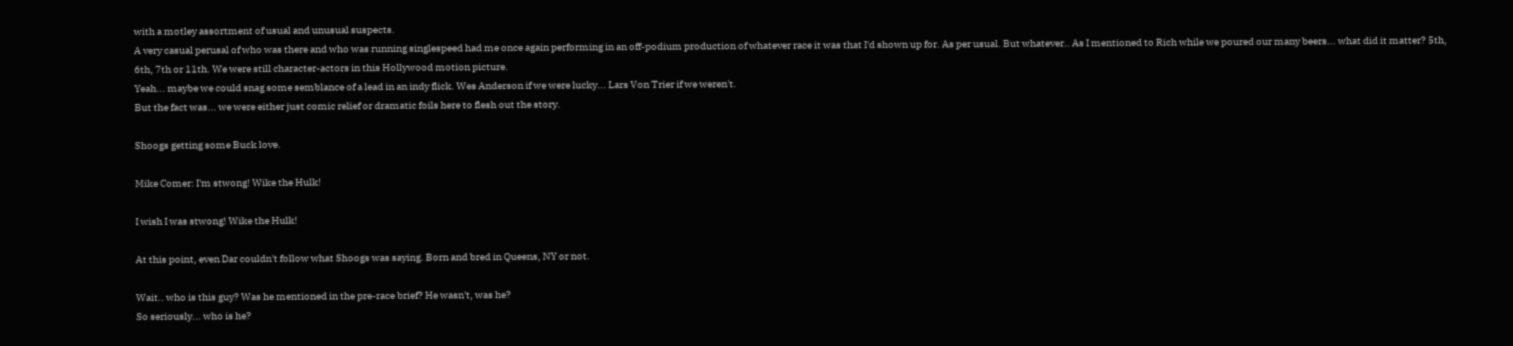with a motley assortment of usual and unusual suspects.
A very casual perusal of who was there and who was running singlespeed had me once again performing in an off-podium production of whatever race it was that I'd shown up for. As per usual. But whatever.. As I mentioned to Rich while we poured our many beers... what did it matter? 5th, 6th, 7th or 11th. We were still character-actors in this Hollywood motion picture.
Yeah... maybe we could snag some semblance of a lead in an indy flick. Wes Anderson if we were lucky... Lars Von Trier if we weren't.
But the fact was... we were either just comic relief or dramatic foils here to flesh out the story.

Shoogs getting some Buck love.

Mike Comer: I'm stwong! Wike the Hulk!

I wish I was stwong! Wike the Hulk!

At this point, even Dar couldn't follow what Shoogs was saying. Born and bred in Queens, NY or not.

Wait.. who is this guy? Was he mentioned in the pre-race brief? He wasn't, was he?
So seriously... who is he?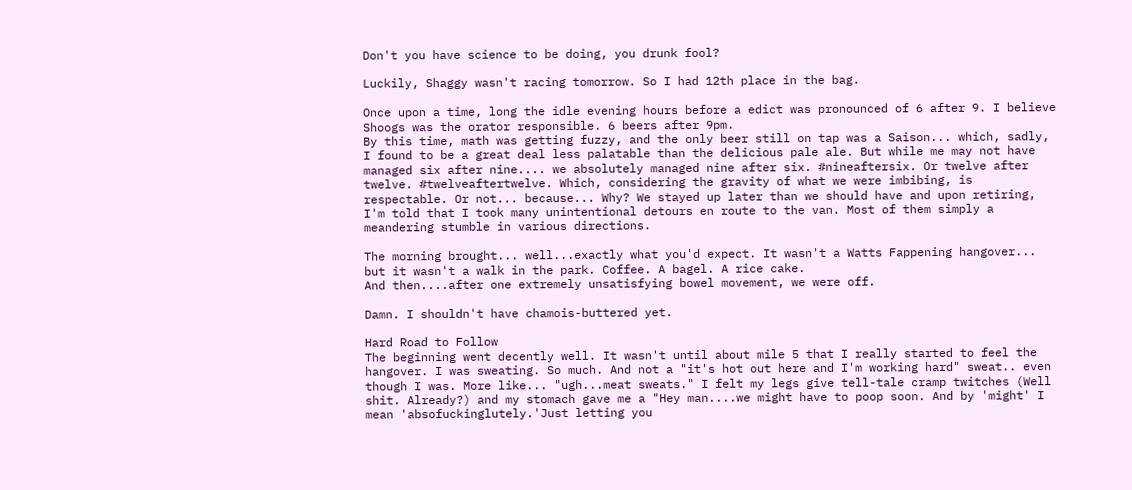Don't you have science to be doing, you drunk fool?

Luckily, Shaggy wasn't racing tomorrow. So I had 12th place in the bag.

Once upon a time, long the idle evening hours before a edict was pronounced of 6 after 9. I believe Shoogs was the orator responsible. 6 beers after 9pm.
By this time, math was getting fuzzy, and the only beer still on tap was a Saison... which, sadly, I found to be a great deal less palatable than the delicious pale ale. But while me may not have managed six after nine.... we absolutely managed nine after six. #nineaftersix. Or twelve after twelve. #twelveaftertwelve. Which, considering the gravity of what we were imbibing, is respectable. Or not... because... Why? We stayed up later than we should have and upon retiring, I'm told that I took many unintentional detours en route to the van. Most of them simply a meandering stumble in various directions.

The morning brought... well...exactly what you'd expect. It wasn't a Watts Fappening hangover... but it wasn't a walk in the park. Coffee. A bagel. A rice cake.
And then....after one extremely unsatisfying bowel movement, we were off.

Damn. I shouldn't have chamois-buttered yet.

Hard Road to Follow
The beginning went decently well. It wasn't until about mile 5 that I really started to feel the hangover. I was sweating. So much. And not a "it's hot out here and I'm working hard" sweat.. even though I was. More like... "ugh...meat sweats." I felt my legs give tell-tale cramp twitches (Well shit. Already?) and my stomach gave me a "Hey man....we might have to poop soon. And by 'might' I mean 'absofuckinglutely.'Just letting you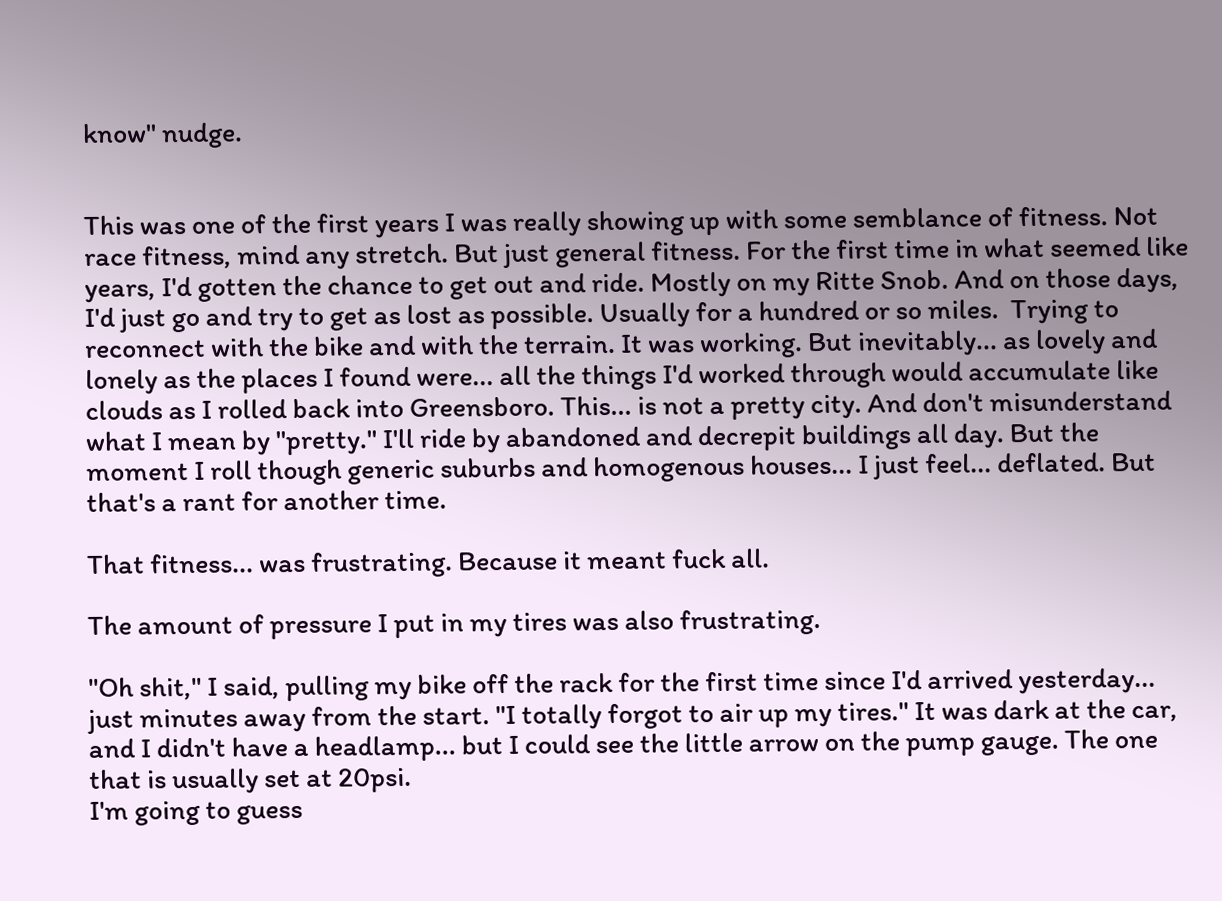know" nudge.


This was one of the first years I was really showing up with some semblance of fitness. Not race fitness, mind any stretch. But just general fitness. For the first time in what seemed like years, I'd gotten the chance to get out and ride. Mostly on my Ritte Snob. And on those days, I'd just go and try to get as lost as possible. Usually for a hundred or so miles.  Trying to reconnect with the bike and with the terrain. It was working. But inevitably... as lovely and lonely as the places I found were... all the things I'd worked through would accumulate like clouds as I rolled back into Greensboro. This... is not a pretty city. And don't misunderstand what I mean by "pretty." I'll ride by abandoned and decrepit buildings all day. But the moment I roll though generic suburbs and homogenous houses... I just feel... deflated. But that's a rant for another time.

That fitness... was frustrating. Because it meant fuck all.

The amount of pressure I put in my tires was also frustrating.

"Oh shit," I said, pulling my bike off the rack for the first time since I'd arrived yesterday... just minutes away from the start. "I totally forgot to air up my tires." It was dark at the car, and I didn't have a headlamp... but I could see the little arrow on the pump gauge. The one that is usually set at 20psi.
I'm going to guess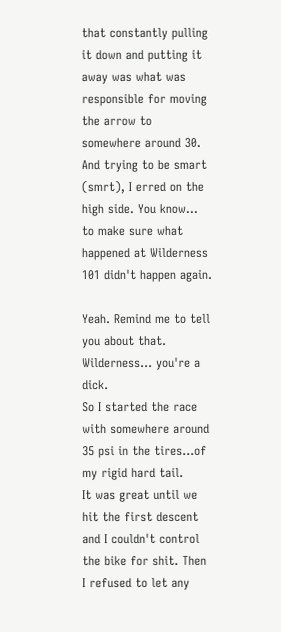that constantly pulling it down and putting it away was what was responsible for moving the arrow to somewhere around 30. And trying to be smart (smrt), I erred on the high side. You know... to make sure what happened at Wilderness 101 didn't happen again.

Yeah. Remind me to tell you about that.
Wilderness... you're a dick.
So I started the race with somewhere around 35 psi in the tires...of my rigid hard tail.
It was great until we hit the first descent and I couldn't control the bike for shit. Then I refused to let any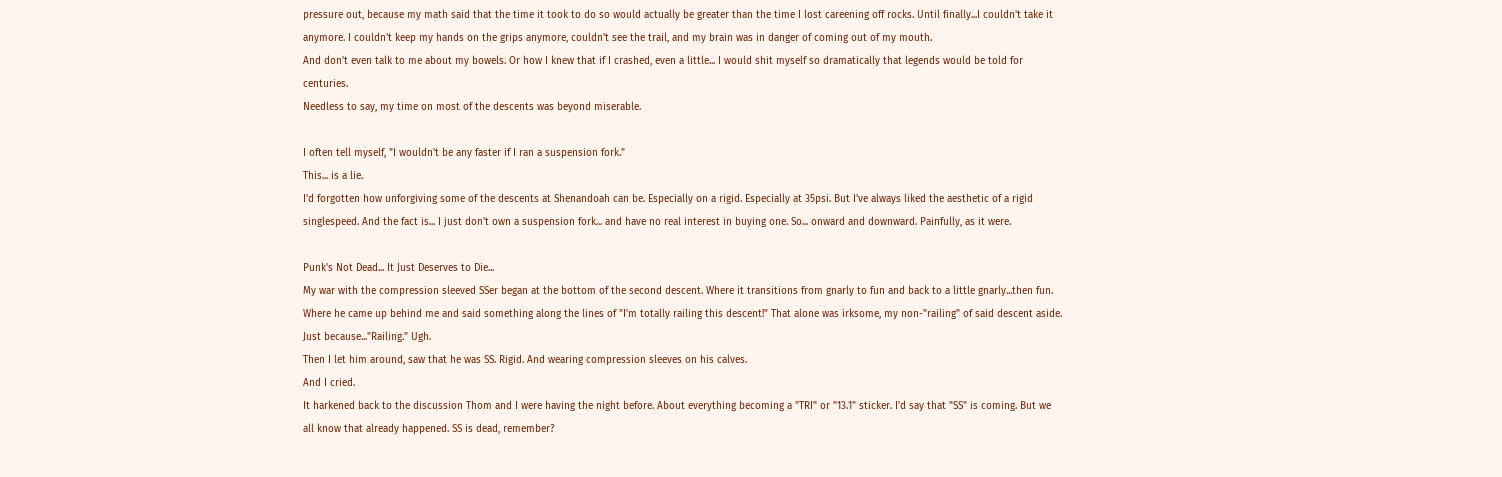pressure out, because my math said that the time it took to do so would actually be greater than the time I lost careening off rocks. Until finally...I couldn't take it anymore. I couldn't keep my hands on the grips anymore, couldn't see the trail, and my brain was in danger of coming out of my mouth.
And don't even talk to me about my bowels. Or how I knew that if I crashed, even a little... I would shit myself so dramatically that legends would be told for centuries.
Needless to say, my time on most of the descents was beyond miserable.

I often tell myself, "I wouldn't be any faster if I ran a suspension fork."
This... is a lie.
I'd forgotten how unforgiving some of the descents at Shenandoah can be. Especially on a rigid. Especially at 35psi. But I've always liked the aesthetic of a rigid singlespeed. And the fact is... I just don't own a suspension fork... and have no real interest in buying one. So... onward and downward. Painfully, as it were.

Punk's Not Dead... It Just Deserves to Die...
My war with the compression sleeved SSer began at the bottom of the second descent. Where it transitions from gnarly to fun and back to a little gnarly...then fun. Where he came up behind me and said something along the lines of "I'm totally railing this descent!" That alone was irksome, my non-"railing" of said descent aside. Just because..."Railing." Ugh.
Then I let him around, saw that he was SS. Rigid. And wearing compression sleeves on his calves.
And I cried.
It harkened back to the discussion Thom and I were having the night before. About everything becoming a "TRI" or "13.1" sticker. I'd say that "SS" is coming. But we all know that already happened. SS is dead, remember?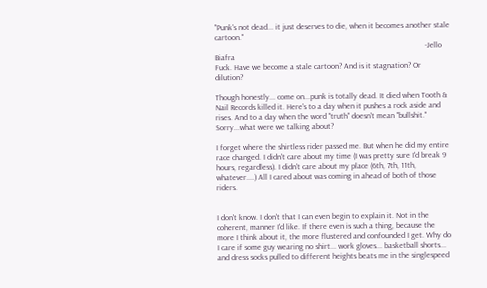"Punk's not dead... it just deserves to die, when it becomes another stale cartoon."
                                                                                                         -Jello Biafra
Fuck. Have we become a stale cartoon? And is it stagnation? Or dilution?

Though honestly... come on...punk is totally dead. It died when Tooth & Nail Records killed it. Here's to a day when it pushes a rock aside and rises. And to a day when the word "truth" doesn't mean "bullshit."
Sorry...what were we talking about?

I forget where the shirtless rider passed me. But when he did my entire race changed. I didn't care about my time (I was pretty sure I'd break 9 hours, regardless). I didn't care about my place (6th, 7th, 11th, whatever....) All I cared about was coming in ahead of both of those riders.


I don't know. I don't that I can even begin to explain it. Not in the coherent, manner I'd like. If there even is such a thing, because the more I think about it, the more flustered and confounded I get. Why do I care if some guy wearing no shirt... work gloves... basketball shorts... and dress socks pulled to different heights beats me in the singlespeed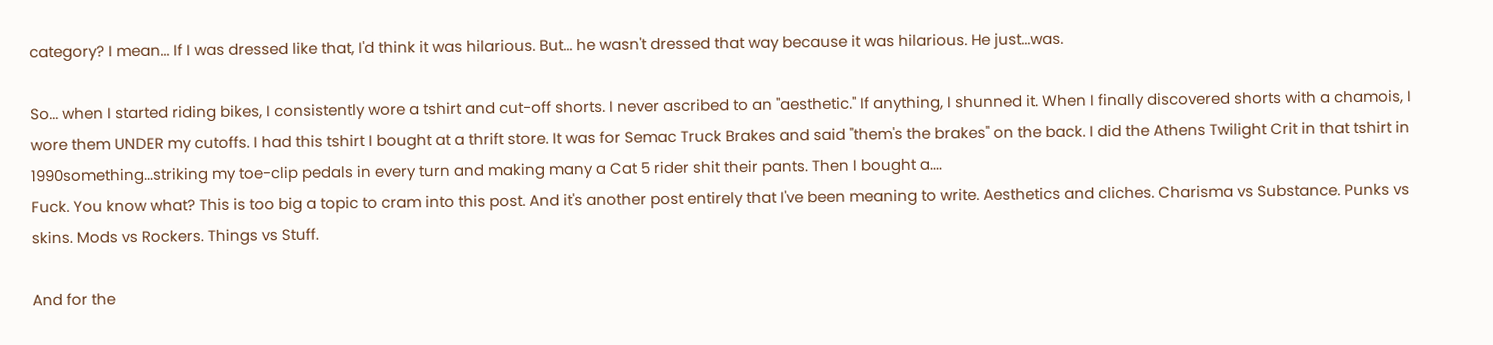category? I mean... If I was dressed like that, I'd think it was hilarious. But... he wasn't dressed that way because it was hilarious. He just...was.

So... when I started riding bikes, I consistently wore a tshirt and cut-off shorts. I never ascribed to an "aesthetic." If anything, I shunned it. When I finally discovered shorts with a chamois, I wore them UNDER my cutoffs. I had this tshirt I bought at a thrift store. It was for Semac Truck Brakes and said "them's the brakes" on the back. I did the Athens Twilight Crit in that tshirt in 1990something...striking my toe-clip pedals in every turn and making many a Cat 5 rider shit their pants. Then I bought a....
Fuck. You know what? This is too big a topic to cram into this post. And it's another post entirely that I've been meaning to write. Aesthetics and cliches. Charisma vs Substance. Punks vs skins. Mods vs Rockers. Things vs Stuff.

And for the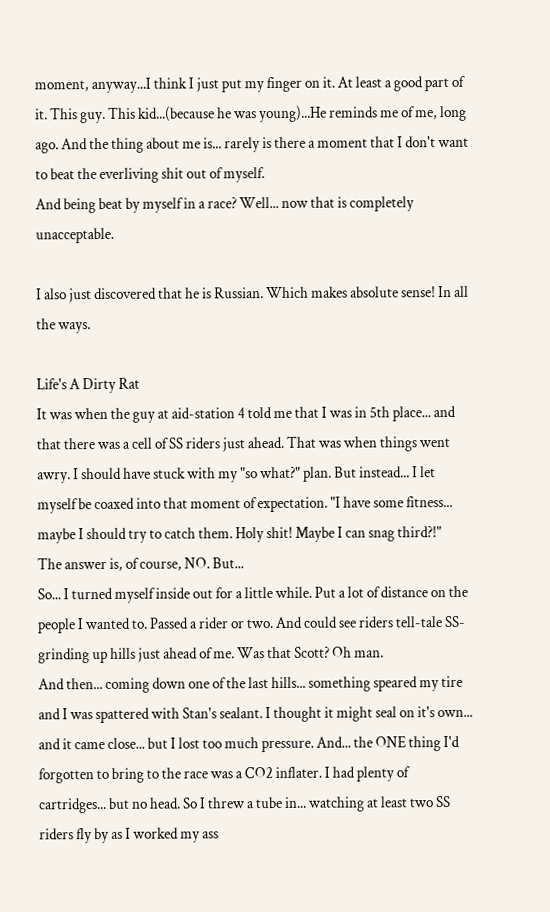moment, anyway...I think I just put my finger on it. At least a good part of it. This guy. This kid...(because he was young)...He reminds me of me, long ago. And the thing about me is... rarely is there a moment that I don't want to beat the everliving shit out of myself.
And being beat by myself in a race? Well... now that is completely unacceptable.

I also just discovered that he is Russian. Which makes absolute sense! In all the ways.

Life's A Dirty Rat
It was when the guy at aid-station 4 told me that I was in 5th place... and that there was a cell of SS riders just ahead. That was when things went awry. I should have stuck with my "so what?" plan. But instead... I let myself be coaxed into that moment of expectation. "I have some fitness... maybe I should try to catch them. Holy shit! Maybe I can snag third?!"
The answer is, of course, NO. But...
So... I turned myself inside out for a little while. Put a lot of distance on the people I wanted to. Passed a rider or two. And could see riders tell-tale SS-grinding up hills just ahead of me. Was that Scott? Oh man.
And then... coming down one of the last hills... something speared my tire and I was spattered with Stan's sealant. I thought it might seal on it's own... and it came close... but I lost too much pressure. And... the ONE thing I'd forgotten to bring to the race was a CO2 inflater. I had plenty of cartridges... but no head. So I threw a tube in... watching at least two SS riders fly by as I worked my ass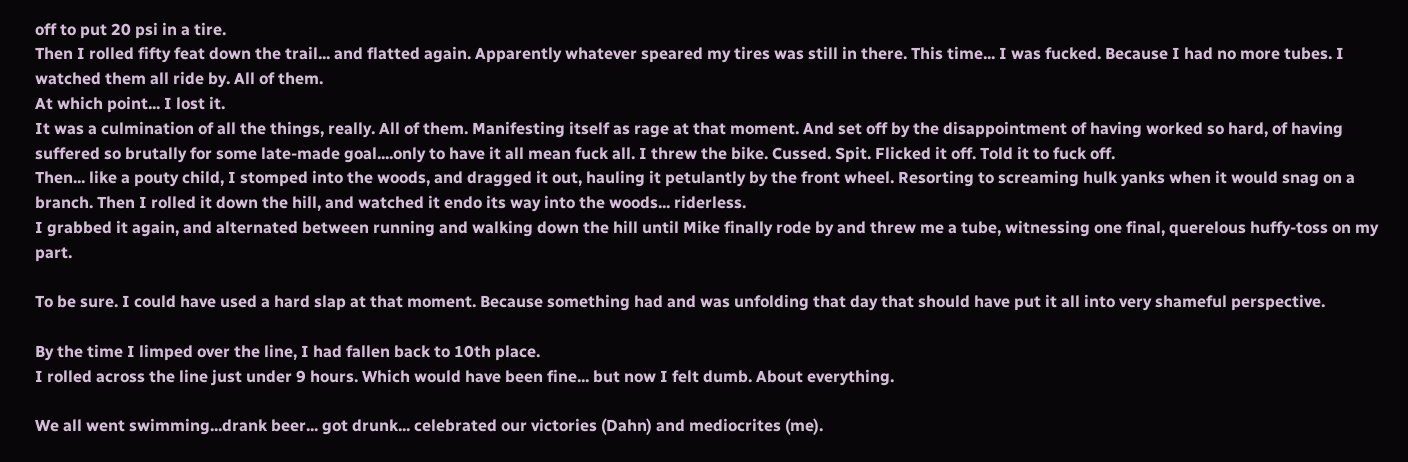off to put 20 psi in a tire.
Then I rolled fifty feat down the trail... and flatted again. Apparently whatever speared my tires was still in there. This time... I was fucked. Because I had no more tubes. I watched them all ride by. All of them.
At which point... I lost it.
It was a culmination of all the things, really. All of them. Manifesting itself as rage at that moment. And set off by the disappointment of having worked so hard, of having suffered so brutally for some late-made goal....only to have it all mean fuck all. I threw the bike. Cussed. Spit. Flicked it off. Told it to fuck off.
Then... like a pouty child, I stomped into the woods, and dragged it out, hauling it petulantly by the front wheel. Resorting to screaming hulk yanks when it would snag on a branch. Then I rolled it down the hill, and watched it endo its way into the woods... riderless.
I grabbed it again, and alternated between running and walking down the hill until Mike finally rode by and threw me a tube, witnessing one final, querelous huffy-toss on my part.

To be sure. I could have used a hard slap at that moment. Because something had and was unfolding that day that should have put it all into very shameful perspective.

By the time I limped over the line, I had fallen back to 10th place.
I rolled across the line just under 9 hours. Which would have been fine... but now I felt dumb. About everything.

We all went swimming...drank beer... got drunk... celebrated our victories (Dahn) and mediocrites (me).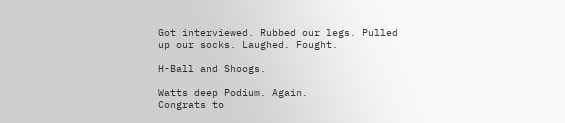Got interviewed. Rubbed our legs. Pulled up our socks. Laughed. Fought.

H-Ball and Shoogs.

Watts deep Podium. Again.
Congrats to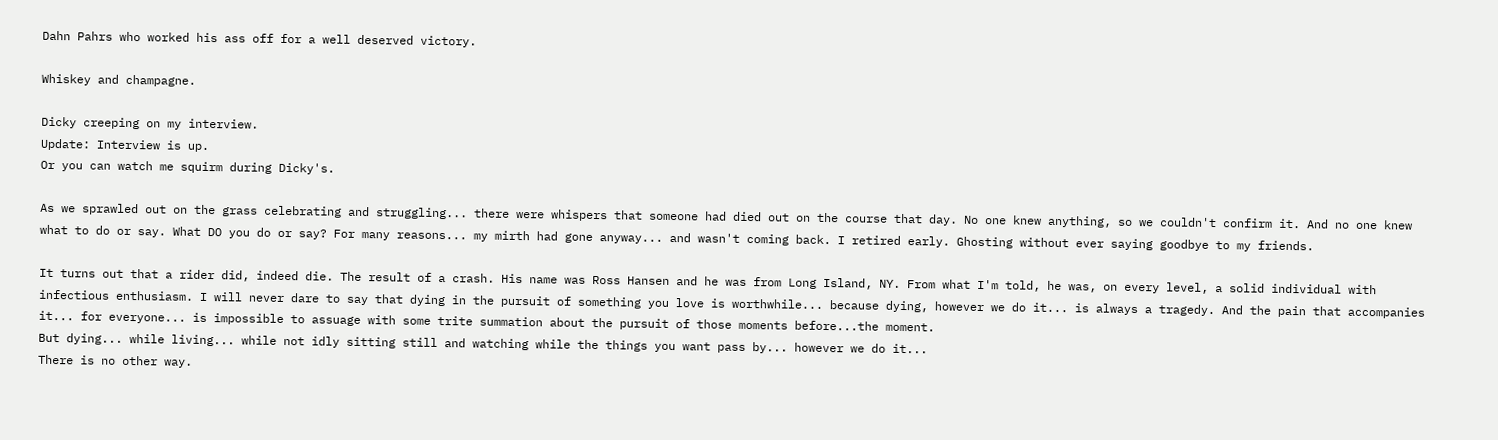Dahn Pahrs who worked his ass off for a well deserved victory.

Whiskey and champagne.

Dicky creeping on my interview.
Update: Interview is up.
Or you can watch me squirm during Dicky's.

As we sprawled out on the grass celebrating and struggling... there were whispers that someone had died out on the course that day. No one knew anything, so we couldn't confirm it. And no one knew what to do or say. What DO you do or say? For many reasons... my mirth had gone anyway... and wasn't coming back. I retired early. Ghosting without ever saying goodbye to my friends.

It turns out that a rider did, indeed die. The result of a crash. His name was Ross Hansen and he was from Long Island, NY. From what I'm told, he was, on every level, a solid individual with infectious enthusiasm. I will never dare to say that dying in the pursuit of something you love is worthwhile... because dying, however we do it... is always a tragedy. And the pain that accompanies it... for everyone... is impossible to assuage with some trite summation about the pursuit of those moments before...the moment.
But dying... while living... while not idly sitting still and watching while the things you want pass by... however we do it...
There is no other way.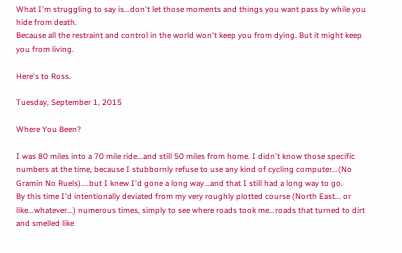What I'm struggling to say is...don't let those moments and things you want pass by while you hide from death.
Because all the restraint and control in the world won't keep you from dying. But it might keep you from living.

Here's to Ross.

Tuesday, September 1, 2015

Where You Been?

I was 80 miles into a 70 mile ride...and still 50 miles from home. I didn't know those specific numbers at the time, because I stubbornly refuse to use any kind of cycling computer...(No Gramin No Ruels)....but I knew I'd gone a long way...and that I still had a long way to go.
By this time I'd intentionally deviated from my very roughly plotted course (North East... or like...whatever...) numerous times, simply to see where roads took me...roads that turned to dirt and smelled like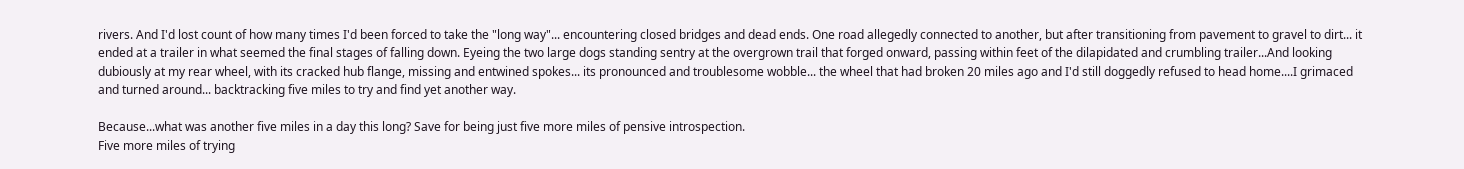rivers. And I'd lost count of how many times I'd been forced to take the "long way"... encountering closed bridges and dead ends. One road allegedly connected to another, but after transitioning from pavement to gravel to dirt... it ended at a trailer in what seemed the final stages of falling down. Eyeing the two large dogs standing sentry at the overgrown trail that forged onward, passing within feet of the dilapidated and crumbling trailer...And looking dubiously at my rear wheel, with its cracked hub flange, missing and entwined spokes... its pronounced and troublesome wobble... the wheel that had broken 20 miles ago and I'd still doggedly refused to head home....I grimaced and turned around... backtracking five miles to try and find yet another way.

Because...what was another five miles in a day this long? Save for being just five more miles of pensive introspection.
Five more miles of trying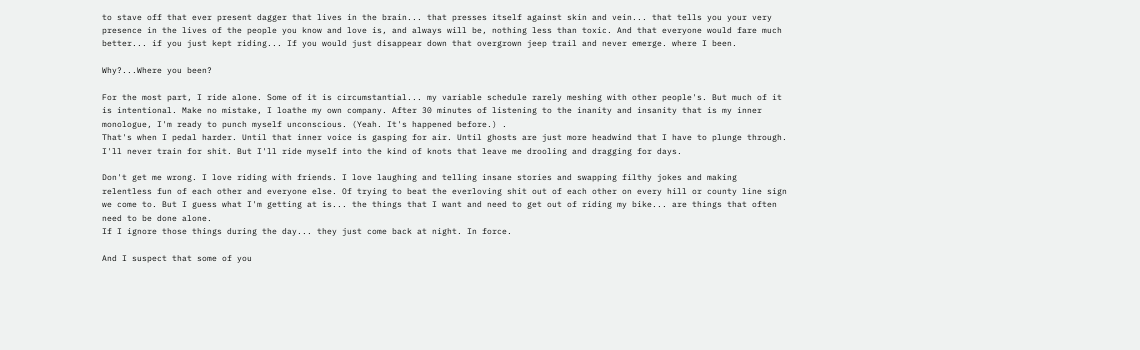to stave off that ever present dagger that lives in the brain... that presses itself against skin and vein... that tells you your very presence in the lives of the people you know and love is, and always will be, nothing less than toxic. And that everyone would fare much better... if you just kept riding... If you would just disappear down that overgrown jeep trail and never emerge. where I been.

Why?...Where you been?

For the most part, I ride alone. Some of it is circumstantial... my variable schedule rarely meshing with other people's. But much of it is intentional. Make no mistake, I loathe my own company. After 30 minutes of listening to the inanity and insanity that is my inner monologue, I'm ready to punch myself unconscious. (Yeah. It's happened before.) .
That's when I pedal harder. Until that inner voice is gasping for air. Until ghosts are just more headwind that I have to plunge through.
I'll never train for shit. But I'll ride myself into the kind of knots that leave me drooling and dragging for days.

Don't get me wrong. I love riding with friends. I love laughing and telling insane stories and swapping filthy jokes and making relentless fun of each other and everyone else. Of trying to beat the everloving shit out of each other on every hill or county line sign we come to. But I guess what I'm getting at is... the things that I want and need to get out of riding my bike... are things that often need to be done alone.
If I ignore those things during the day... they just come back at night. In force.

And I suspect that some of you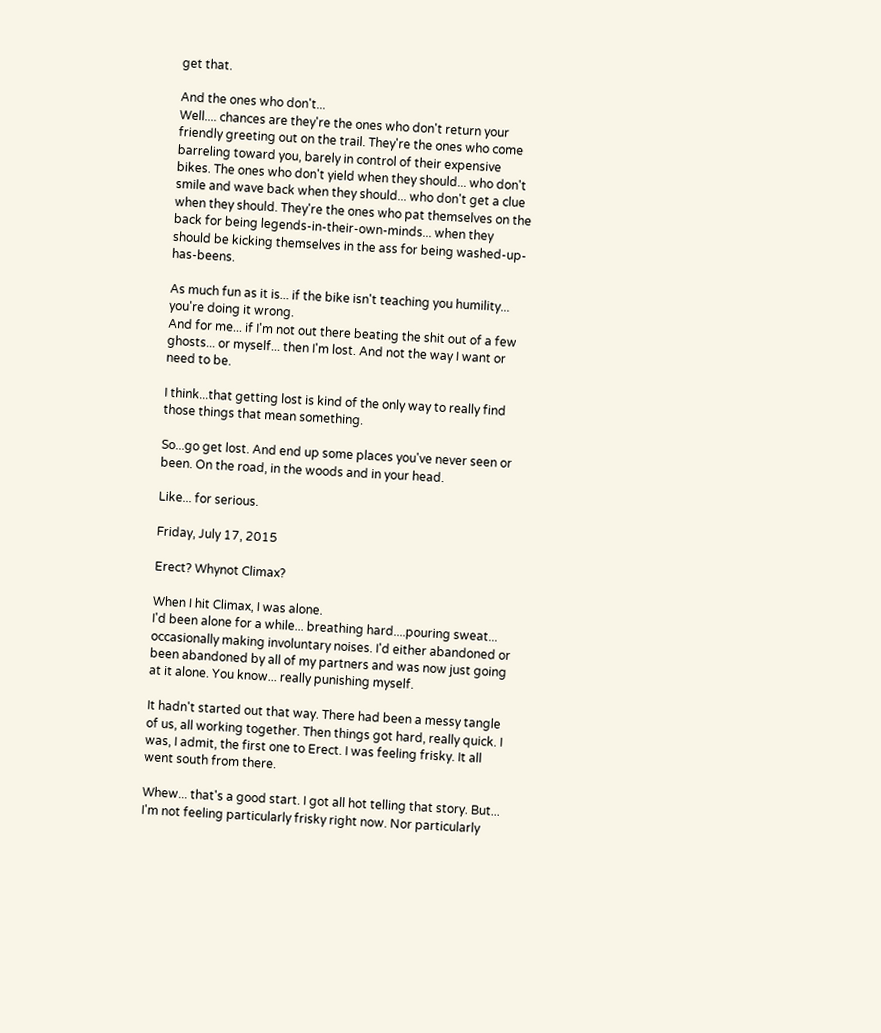get that.

And the ones who don't...
Well.... chances are they're the ones who don't return your friendly greeting out on the trail. They're the ones who come barreling toward you, barely in control of their expensive bikes. The ones who don't yield when they should... who don't smile and wave back when they should... who don't get a clue when they should. They're the ones who pat themselves on the back for being legends-in-their-own-minds... when they should be kicking themselves in the ass for being washed-up-has-beens.

As much fun as it is... if the bike isn't teaching you humility... you're doing it wrong.
And for me... if I'm not out there beating the shit out of a few ghosts... or myself... then I'm lost. And not the way I want or need to be.

I think...that getting lost is kind of the only way to really find those things that mean something.

So...go get lost. And end up some places you've never seen or been. On the road, in the woods and in your head.

Like... for serious.

Friday, July 17, 2015

Erect? Whynot Climax?

When I hit Climax, I was alone.
I'd been alone for a while... breathing hard....pouring sweat... occasionally making involuntary noises. I'd either abandoned or been abandoned by all of my partners and was now just going at it alone. You know... really punishing myself.

It hadn't started out that way. There had been a messy tangle of us, all working together. Then things got hard, really quick. I was, I admit, the first one to Erect. I was feeling frisky. It all went south from there.

Whew... that's a good start. I got all hot telling that story. But... I'm not feeling particularly frisky right now. Nor particularly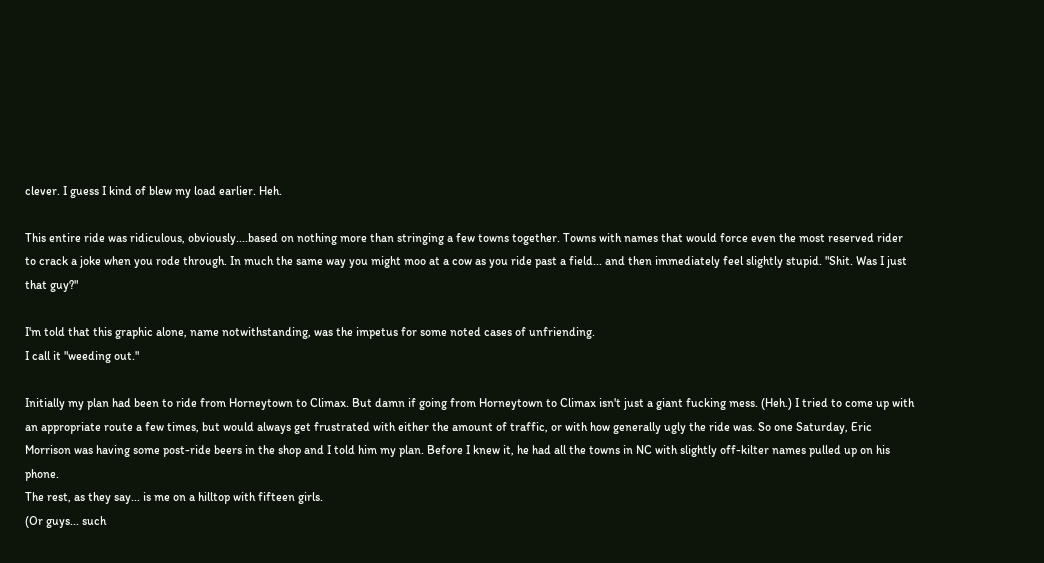clever. I guess I kind of blew my load earlier. Heh.

This entire ride was ridiculous, obviously....based on nothing more than stringing a few towns together. Towns with names that would force even the most reserved rider to crack a joke when you rode through. In much the same way you might moo at a cow as you ride past a field... and then immediately feel slightly stupid. "Shit. Was I just that guy?"

I'm told that this graphic alone, name notwithstanding, was the impetus for some noted cases of unfriending.
I call it "weeding out."

Initially my plan had been to ride from Horneytown to Climax. But damn if going from Horneytown to Climax isn't just a giant fucking mess. (Heh.) I tried to come up with an appropriate route a few times, but would always get frustrated with either the amount of traffic, or with how generally ugly the ride was. So one Saturday, Eric Morrison was having some post-ride beers in the shop and I told him my plan. Before I knew it, he had all the towns in NC with slightly off-kilter names pulled up on his phone.
The rest, as they say... is me on a hilltop with fifteen girls.
(Or guys... such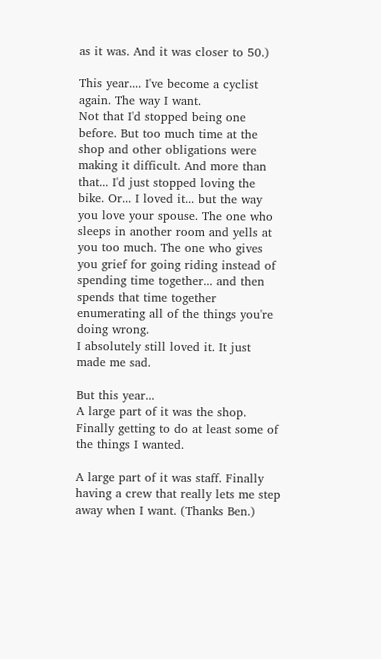as it was. And it was closer to 50.)

This year.... I've become a cyclist again. The way I want.
Not that I'd stopped being one before. But too much time at the shop and other obligations were making it difficult. And more than that... I'd just stopped loving the bike. Or... I loved it... but the way you love your spouse. The one who sleeps in another room and yells at you too much. The one who gives you grief for going riding instead of spending time together... and then spends that time together enumerating all of the things you're doing wrong.
I absolutely still loved it. It just made me sad.

But this year...
A large part of it was the shop. Finally getting to do at least some of the things I wanted.

A large part of it was staff. Finally having a crew that really lets me step away when I want. (Thanks Ben.)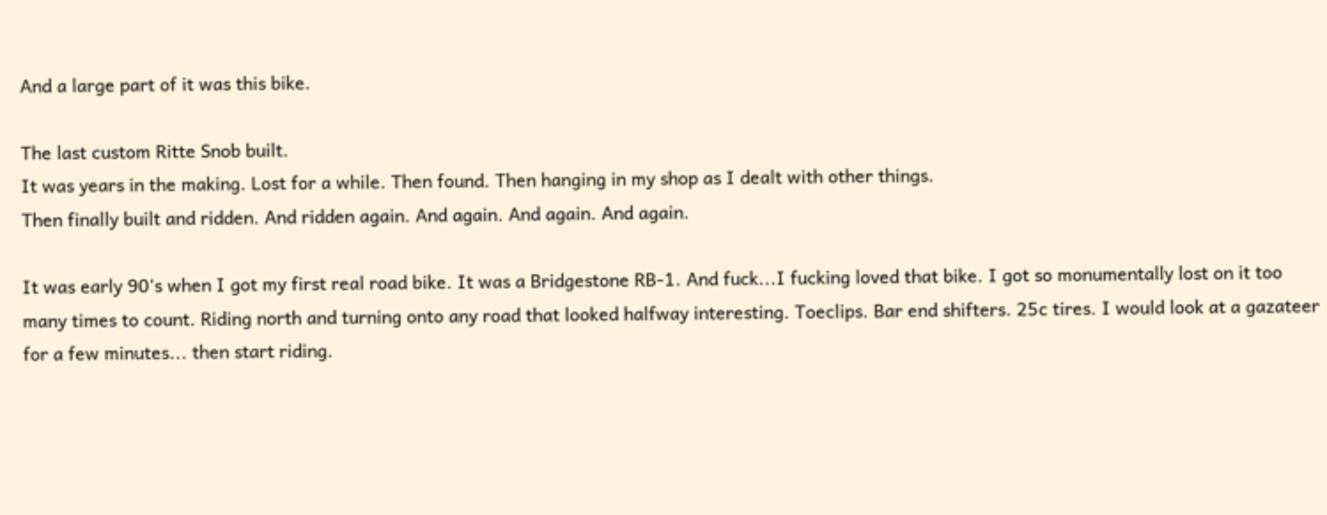And a large part of it was this bike.

The last custom Ritte Snob built.
It was years in the making. Lost for a while. Then found. Then hanging in my shop as I dealt with other things.
Then finally built and ridden. And ridden again. And again. And again. And again.

It was early 90's when I got my first real road bike. It was a Bridgestone RB-1. And fuck...I fucking loved that bike. I got so monumentally lost on it too many times to count. Riding north and turning onto any road that looked halfway interesting. Toeclips. Bar end shifters. 25c tires. I would look at a gazateer for a few minutes... then start riding.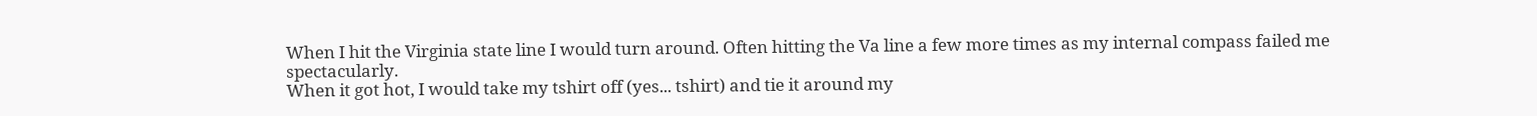When I hit the Virginia state line I would turn around. Often hitting the Va line a few more times as my internal compass failed me spectacularly.
When it got hot, I would take my tshirt off (yes... tshirt) and tie it around my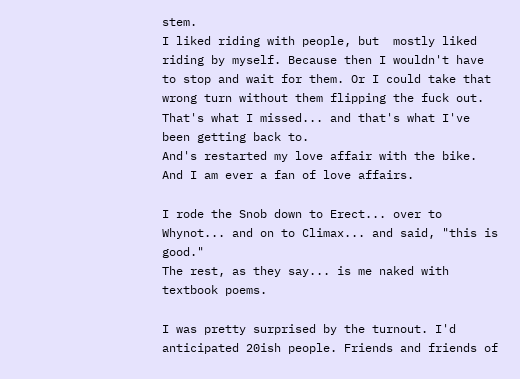stem.
I liked riding with people, but  mostly liked riding by myself. Because then I wouldn't have to stop and wait for them. Or I could take that wrong turn without them flipping the fuck out.
That's what I missed... and that's what I've been getting back to.
And's restarted my love affair with the bike. And I am ever a fan of love affairs.

I rode the Snob down to Erect... over to Whynot... and on to Climax... and said, "this is good."
The rest, as they say... is me naked with textbook poems.

I was pretty surprised by the turnout. I'd anticipated 20ish people. Friends and friends of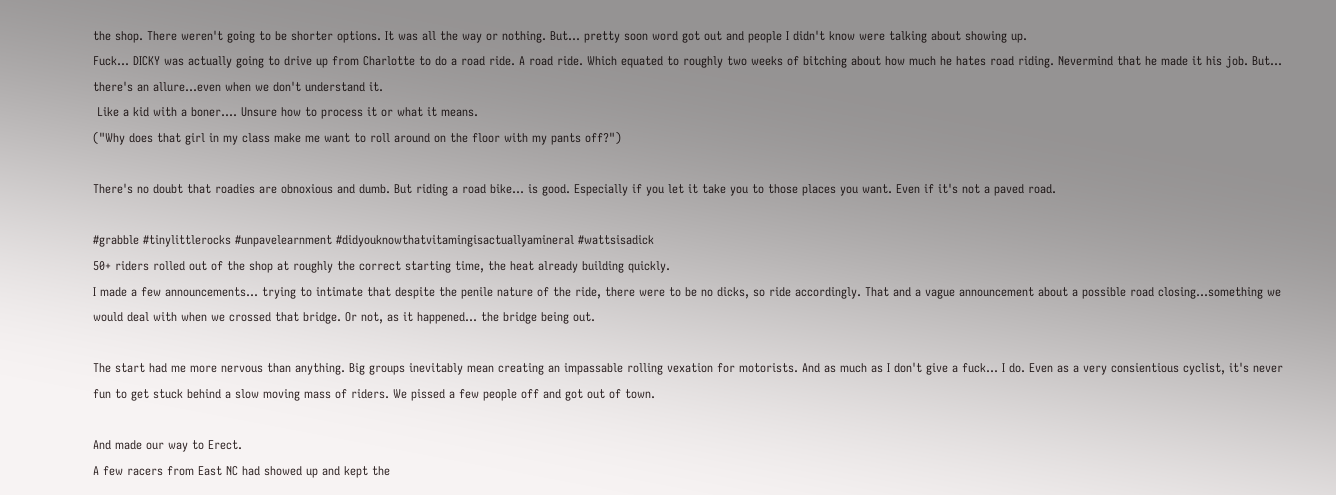the shop. There weren't going to be shorter options. It was all the way or nothing. But... pretty soon word got out and people I didn't know were talking about showing up.
Fuck... DICKY was actually going to drive up from Charlotte to do a road ride. A road ride. Which equated to roughly two weeks of bitching about how much he hates road riding. Nevermind that he made it his job. But... there's an allure...even when we don't understand it.
 Like a kid with a boner.... Unsure how to process it or what it means.
("Why does that girl in my class make me want to roll around on the floor with my pants off?")

There's no doubt that roadies are obnoxious and dumb. But riding a road bike... is good. Especially if you let it take you to those places you want. Even if it's not a paved road.

#grabble #tinylittlerocks #unpavelearnment #didyouknowthatvitamingisactuallyamineral #wattsisadick
50+ riders rolled out of the shop at roughly the correct starting time, the heat already building quickly.
I made a few announcements... trying to intimate that despite the penile nature of the ride, there were to be no dicks, so ride accordingly. That and a vague announcement about a possible road closing...something we would deal with when we crossed that bridge. Or not, as it happened... the bridge being out.

The start had me more nervous than anything. Big groups inevitably mean creating an impassable rolling vexation for motorists. And as much as I don't give a fuck... I do. Even as a very consientious cyclist, it's never fun to get stuck behind a slow moving mass of riders. We pissed a few people off and got out of town.

And made our way to Erect.
A few racers from East NC had showed up and kept the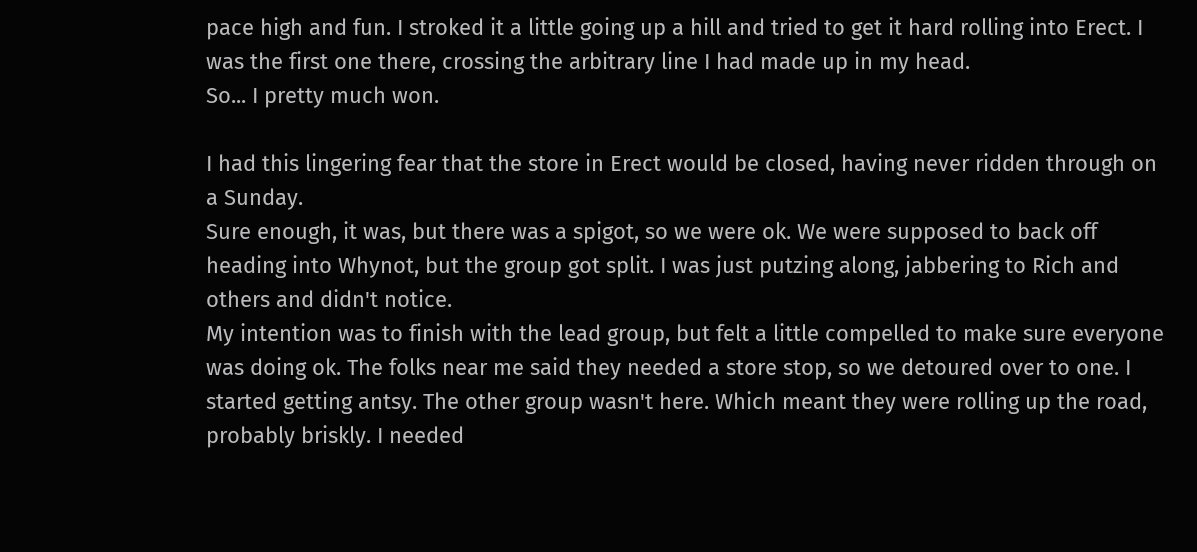pace high and fun. I stroked it a little going up a hill and tried to get it hard rolling into Erect. I was the first one there, crossing the arbitrary line I had made up in my head.
So... I pretty much won.

I had this lingering fear that the store in Erect would be closed, having never ridden through on a Sunday.
Sure enough, it was, but there was a spigot, so we were ok. We were supposed to back off heading into Whynot, but the group got split. I was just putzing along, jabbering to Rich and others and didn't notice.
My intention was to finish with the lead group, but felt a little compelled to make sure everyone was doing ok. The folks near me said they needed a store stop, so we detoured over to one. I started getting antsy. The other group wasn't here. Which meant they were rolling up the road, probably briskly. I needed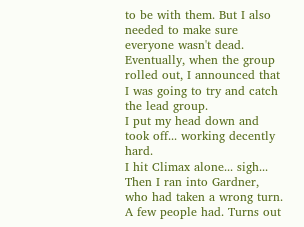to be with them. But I also needed to make sure everyone wasn't dead.
Eventually, when the group rolled out, I announced that I was going to try and catch the lead group.
I put my head down and took off... working decently hard.
I hit Climax alone... sigh...
Then I ran into Gardner, who had taken a wrong turn. A few people had. Turns out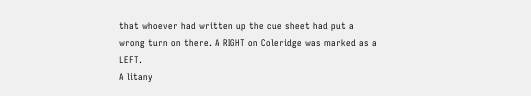that whoever had written up the cue sheet had put a wrong turn on there. A RIGHT on Coleridge was marked as a LEFT.
A litany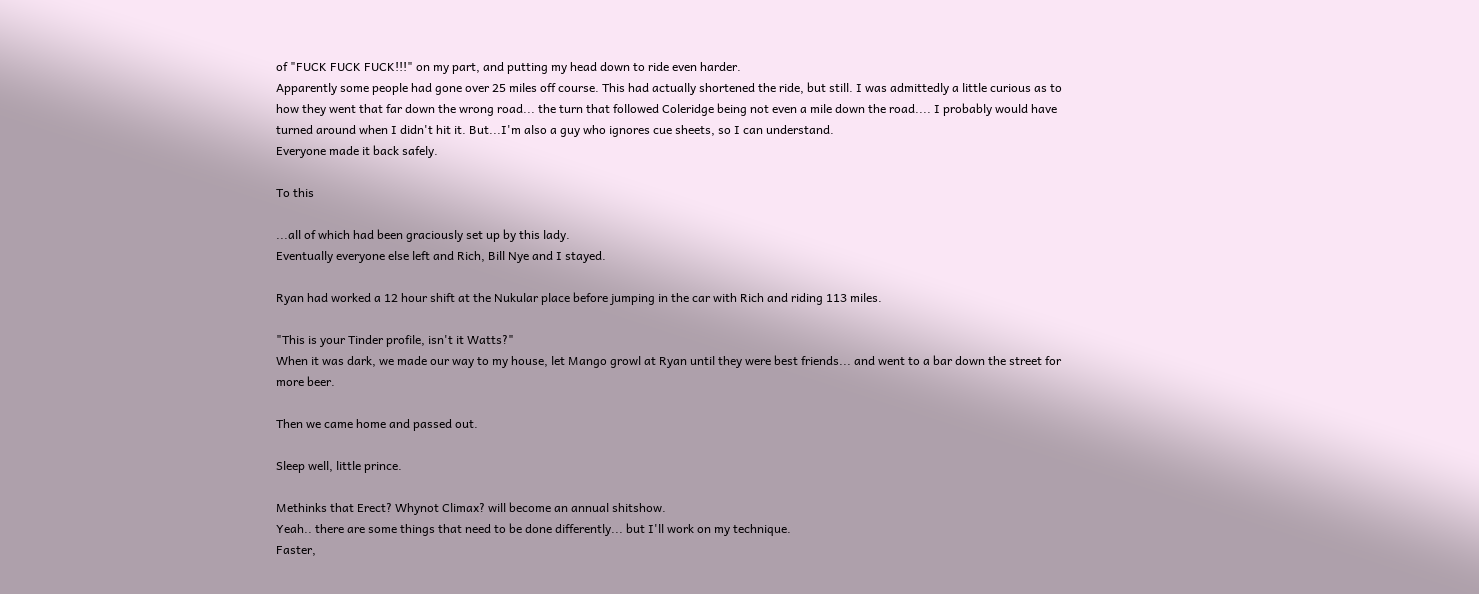of "FUCK FUCK FUCK!!!" on my part, and putting my head down to ride even harder.
Apparently some people had gone over 25 miles off course. This had actually shortened the ride, but still. I was admittedly a little curious as to how they went that far down the wrong road... the turn that followed Coleridge being not even a mile down the road.... I probably would have turned around when I didn't hit it. But...I'm also a guy who ignores cue sheets, so I can understand.
Everyone made it back safely.

To this

...all of which had been graciously set up by this lady.
Eventually everyone else left and Rich, Bill Nye and I stayed.

Ryan had worked a 12 hour shift at the Nukular place before jumping in the car with Rich and riding 113 miles.

"This is your Tinder profile, isn't it Watts?"
When it was dark, we made our way to my house, let Mango growl at Ryan until they were best friends... and went to a bar down the street for more beer.

Then we came home and passed out.

Sleep well, little prince.

Methinks that Erect? Whynot Climax? will become an annual shitshow.
Yeah.. there are some things that need to be done differently... but I'll work on my technique.
Faster,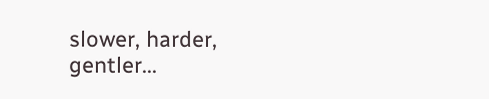slower, harder, gentler...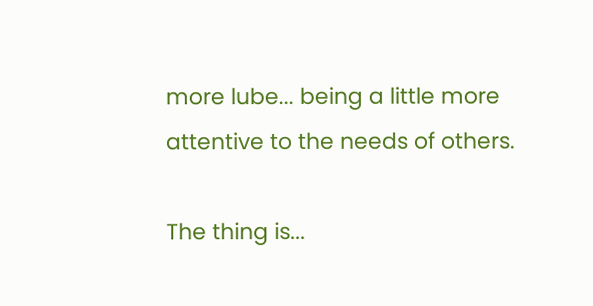more lube... being a little more attentive to the needs of others.

The thing is...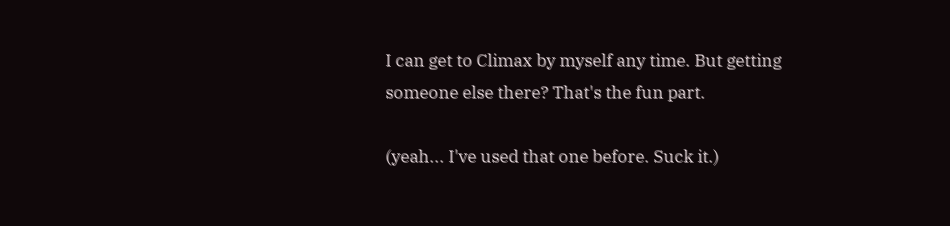I can get to Climax by myself any time. But getting someone else there? That's the fun part.

(yeah... I've used that one before. Suck it.)